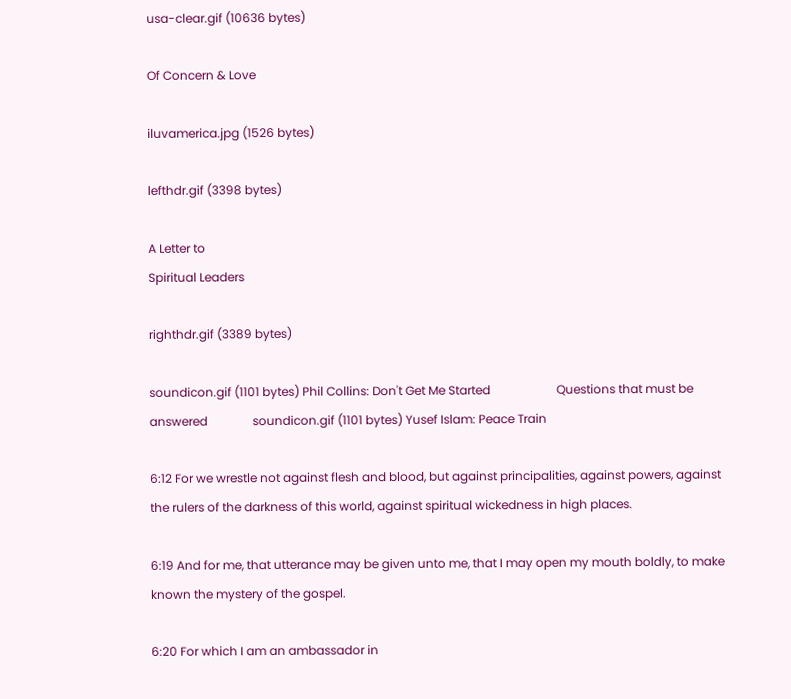usa-clear.gif (10636 bytes)

Of Concern & Love

iluvamerica.jpg (1526 bytes)

lefthdr.gif (3398 bytes)

A Letter to
Spiritual Leaders

righthdr.gif (3389 bytes)

soundicon.gif (1101 bytes) Phil Collins: Don't Get Me Started                      Questions that must be answered               soundicon.gif (1101 bytes) Yusef Islam: Peace Train

6:12 For we wrestle not against flesh and blood, but against principalities, against powers, against the rulers of the darkness of this world, against spiritual wickedness in high places.

6:19 And for me, that utterance may be given unto me, that I may open my mouth boldly, to make known the mystery of the gospel.

6:20 For which I am an ambassador in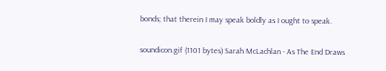bonds; that therein I may speak boldly as I ought to speak.

soundicon.gif (1101 bytes) Sarah McLachlan - As The End Draws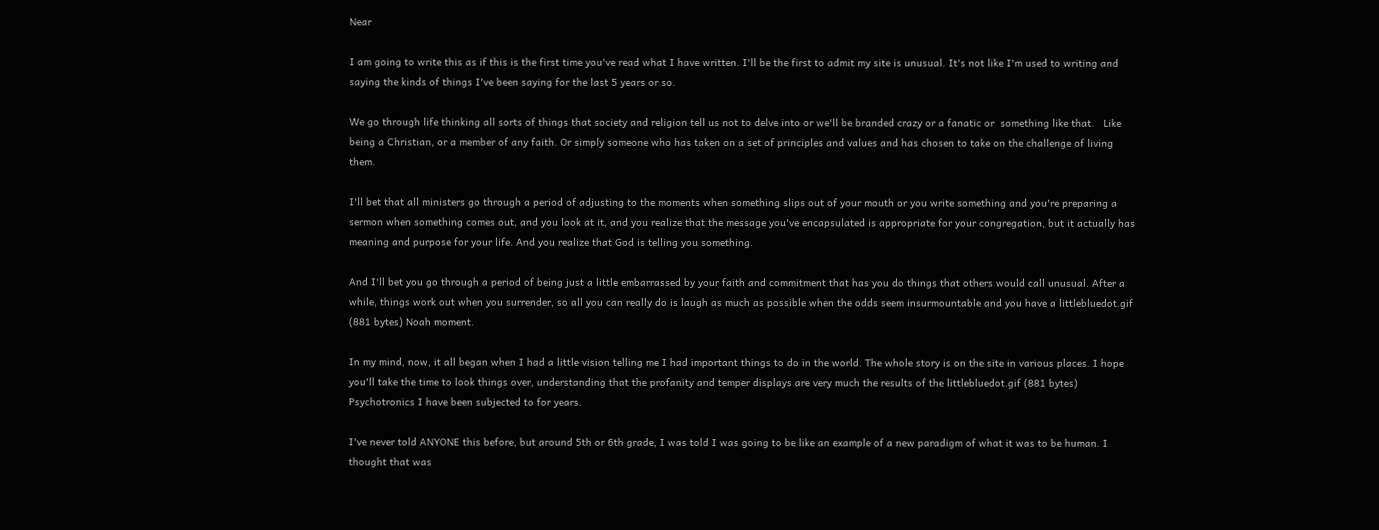Near

I am going to write this as if this is the first time you've read what I have written. I'll be the first to admit my site is unusual. It's not like I'm used to writing and saying the kinds of things I've been saying for the last 5 years or so.

We go through life thinking all sorts of things that society and religion tell us not to delve into or we'll be branded crazy or a fanatic or  something like that.   Like being a Christian, or a member of any faith. Or simply someone who has taken on a set of principles and values and has chosen to take on the challenge of living them.

I'll bet that all ministers go through a period of adjusting to the moments when something slips out of your mouth or you write something and you're preparing a sermon when something comes out, and you look at it, and you realize that the message you've encapsulated is appropriate for your congregation, but it actually has meaning and purpose for your life. And you realize that God is telling you something.

And I'll bet you go through a period of being just a little embarrassed by your faith and commitment that has you do things that others would call unusual. After a while, things work out when you surrender, so all you can really do is laugh as much as possible when the odds seem insurmountable and you have a littlebluedot.gif (881 bytes) Noah moment.

In my mind, now, it all began when I had a little vision telling me I had important things to do in the world. The whole story is on the site in various places. I hope you'll take the time to look things over, understanding that the profanity and temper displays are very much the results of the littlebluedot.gif (881 bytes) Psychotronics I have been subjected to for years.

I've never told ANYONE this before, but around 5th or 6th grade, I was told I was going to be like an example of a new paradigm of what it was to be human. I thought that was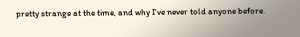pretty strange at the time, and why I've never told anyone before.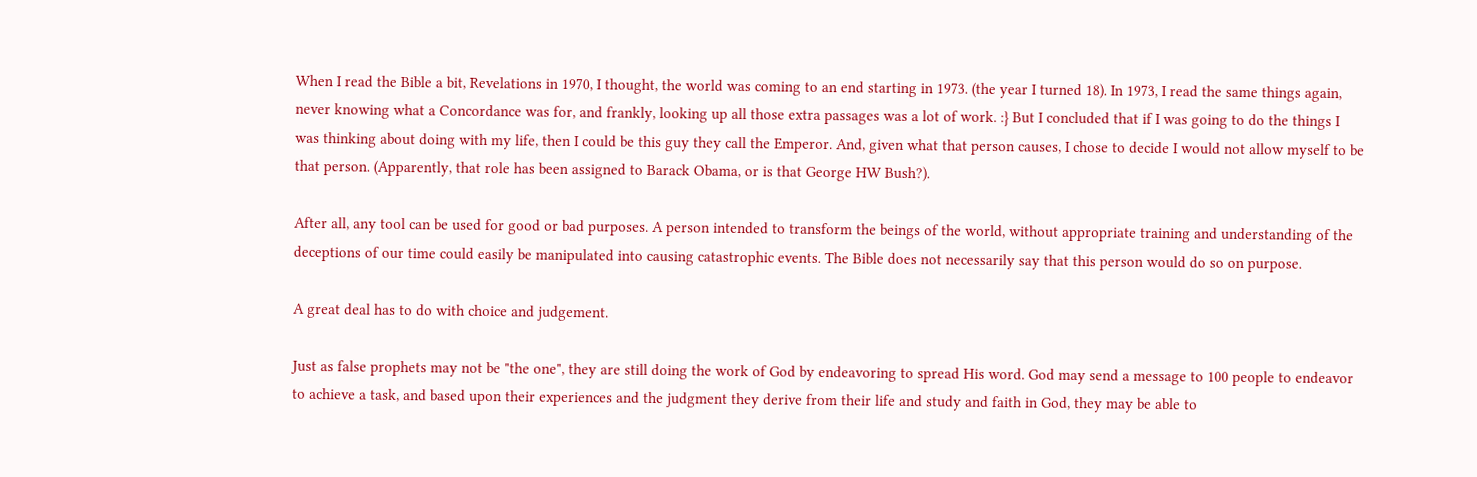When I read the Bible a bit, Revelations in 1970, I thought, the world was coming to an end starting in 1973. (the year I turned 18). In 1973, I read the same things again, never knowing what a Concordance was for, and frankly, looking up all those extra passages was a lot of work. :} But I concluded that if I was going to do the things I was thinking about doing with my life, then I could be this guy they call the Emperor. And, given what that person causes, I chose to decide I would not allow myself to be that person. (Apparently, that role has been assigned to Barack Obama, or is that George HW Bush?).

After all, any tool can be used for good or bad purposes. A person intended to transform the beings of the world, without appropriate training and understanding of the deceptions of our time could easily be manipulated into causing catastrophic events. The Bible does not necessarily say that this person would do so on purpose.

A great deal has to do with choice and judgement.

Just as false prophets may not be "the one", they are still doing the work of God by endeavoring to spread His word. God may send a message to 100 people to endeavor to achieve a task, and based upon their experiences and the judgment they derive from their life and study and faith in God, they may be able to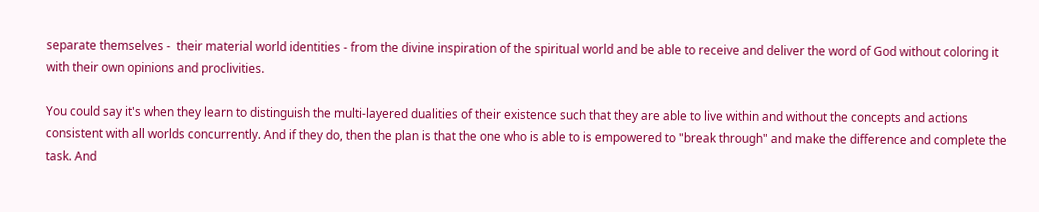separate themselves -  their material world identities - from the divine inspiration of the spiritual world and be able to receive and deliver the word of God without coloring it with their own opinions and proclivities.

You could say it's when they learn to distinguish the multi-layered dualities of their existence such that they are able to live within and without the concepts and actions consistent with all worlds concurrently. And if they do, then the plan is that the one who is able to is empowered to "break through" and make the difference and complete the task. And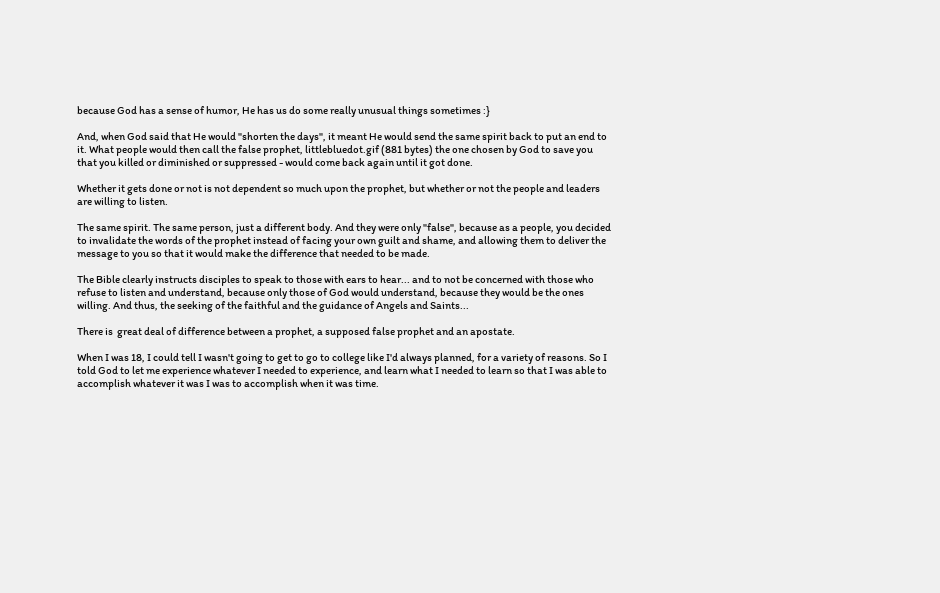because God has a sense of humor, He has us do some really unusual things sometimes :}

And, when God said that He would "shorten the days", it meant He would send the same spirit back to put an end to it. What people would then call the false prophet, littlebluedot.gif (881 bytes) the one chosen by God to save you that you killed or diminished or suppressed - would come back again until it got done.

Whether it gets done or not is not dependent so much upon the prophet, but whether or not the people and leaders are willing to listen.

The same spirit. The same person, just a different body. And they were only "false", because as a people, you decided to invalidate the words of the prophet instead of facing your own guilt and shame, and allowing them to deliver the message to you so that it would make the difference that needed to be made.

The Bible clearly instructs disciples to speak to those with ears to hear... and to not be concerned with those who refuse to listen and understand, because only those of God would understand, because they would be the ones willing. And thus, the seeking of the faithful and the guidance of Angels and Saints...

There is  great deal of difference between a prophet, a supposed false prophet and an apostate.

When I was 18, I could tell I wasn't going to get to go to college like I'd always planned, for a variety of reasons. So I told God to let me experience whatever I needed to experience, and learn what I needed to learn so that I was able to accomplish whatever it was I was to accomplish when it was time.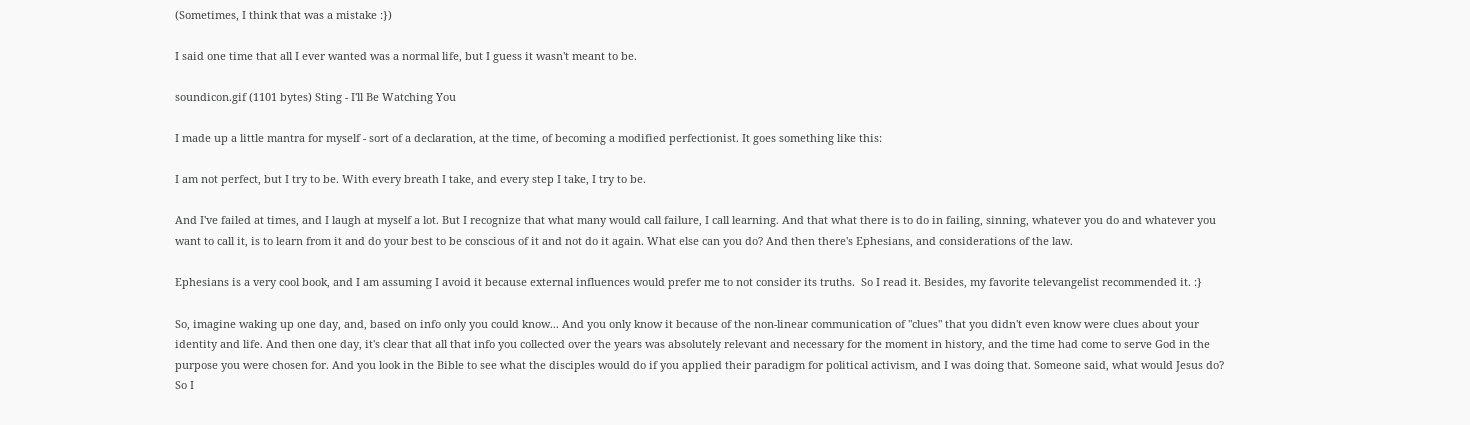(Sometimes, I think that was a mistake :})

I said one time that all I ever wanted was a normal life, but I guess it wasn't meant to be.

soundicon.gif (1101 bytes) Sting - I'll Be Watching You

I made up a little mantra for myself - sort of a declaration, at the time, of becoming a modified perfectionist. It goes something like this:

I am not perfect, but I try to be. With every breath I take, and every step I take, I try to be.

And I've failed at times, and I laugh at myself a lot. But I recognize that what many would call failure, I call learning. And that what there is to do in failing, sinning, whatever you do and whatever you want to call it, is to learn from it and do your best to be conscious of it and not do it again. What else can you do? And then there's Ephesians, and considerations of the law.

Ephesians is a very cool book, and I am assuming I avoid it because external influences would prefer me to not consider its truths.  So I read it. Besides, my favorite televangelist recommended it. :}

So, imagine waking up one day, and, based on info only you could know... And you only know it because of the non-linear communication of "clues" that you didn't even know were clues about your identity and life. And then one day, it's clear that all that info you collected over the years was absolutely relevant and necessary for the moment in history, and the time had come to serve God in the purpose you were chosen for. And you look in the Bible to see what the disciples would do if you applied their paradigm for political activism, and I was doing that. Someone said, what would Jesus do? So I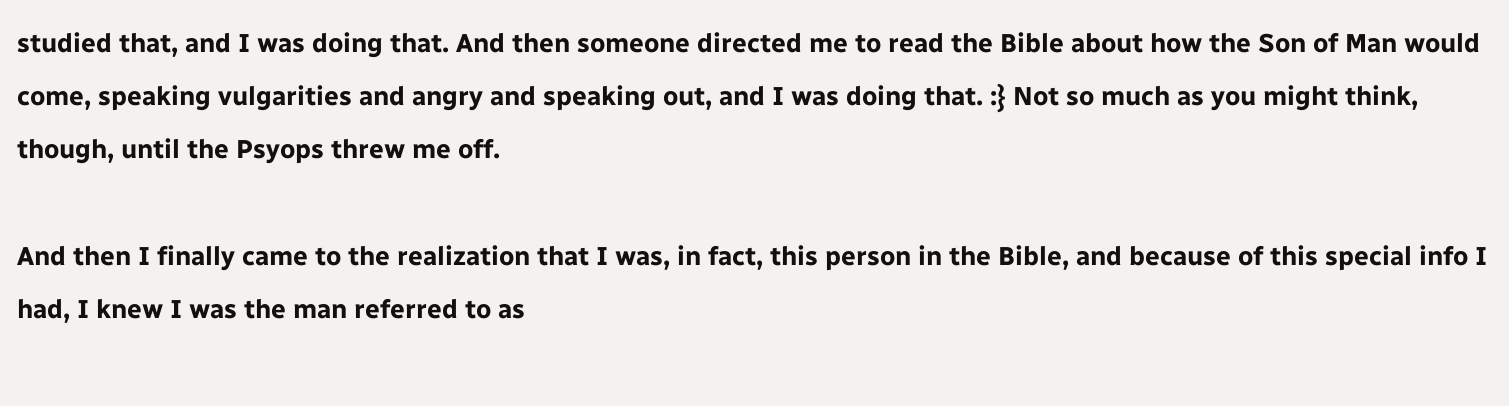studied that, and I was doing that. And then someone directed me to read the Bible about how the Son of Man would come, speaking vulgarities and angry and speaking out, and I was doing that. :} Not so much as you might think, though, until the Psyops threw me off.

And then I finally came to the realization that I was, in fact, this person in the Bible, and because of this special info I had, I knew I was the man referred to as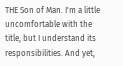THE Son of Man. I'm a little uncomfortable with the title, but I understand its responsibilities. And yet,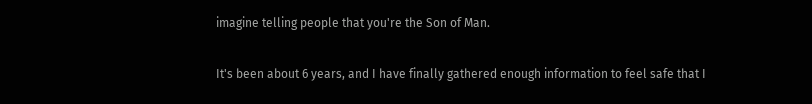imagine telling people that you're the Son of Man.

It's been about 6 years, and I have finally gathered enough information to feel safe that I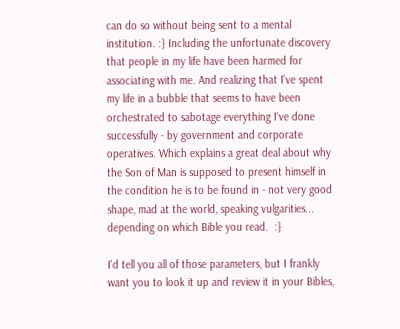can do so without being sent to a mental institution. :} Including the unfortunate discovery that people in my life have been harmed for associating with me. And realizing that I've spent my life in a bubble that seems to have been orchestrated to sabotage everything I've done successfully - by government and corporate operatives. Which explains a great deal about why the Son of Man is supposed to present himself in the condition he is to be found in - not very good shape, mad at the world, speaking vulgarities... depending on which Bible you read.  :}

I'd tell you all of those parameters, but I frankly want you to look it up and review it in your Bibles,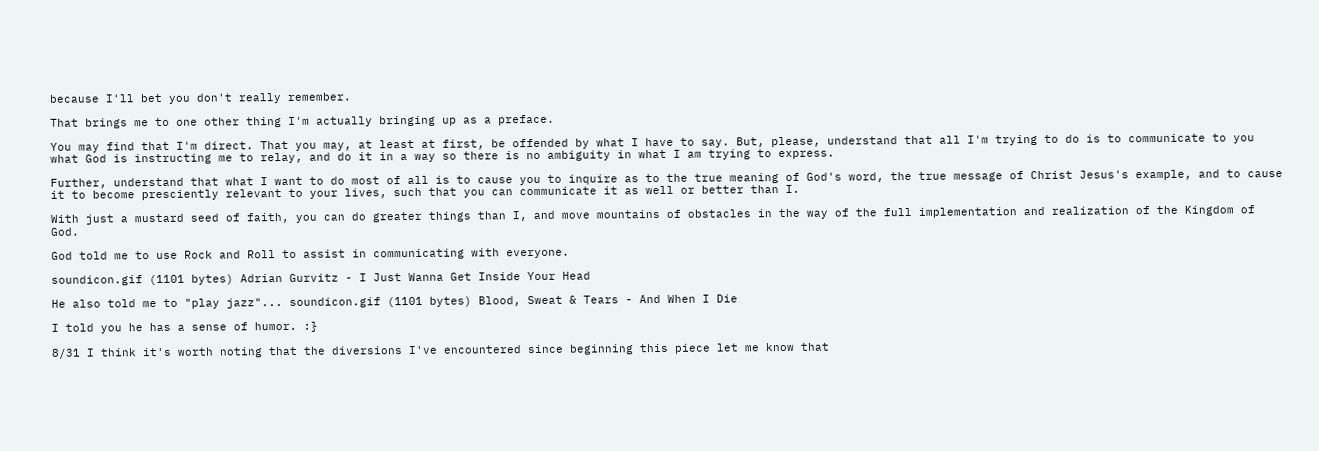because I'll bet you don't really remember.

That brings me to one other thing I'm actually bringing up as a preface.

You may find that I'm direct. That you may, at least at first, be offended by what I have to say. But, please, understand that all I'm trying to do is to communicate to you what God is instructing me to relay, and do it in a way so there is no ambiguity in what I am trying to express.

Further, understand that what I want to do most of all is to cause you to inquire as to the true meaning of God's word, the true message of Christ Jesus's example, and to cause it to become presciently relevant to your lives, such that you can communicate it as well or better than I.

With just a mustard seed of faith, you can do greater things than I, and move mountains of obstacles in the way of the full implementation and realization of the Kingdom of God.

God told me to use Rock and Roll to assist in communicating with everyone.

soundicon.gif (1101 bytes) Adrian Gurvitz - I Just Wanna Get Inside Your Head

He also told me to "play jazz"... soundicon.gif (1101 bytes) Blood, Sweat & Tears - And When I Die

I told you he has a sense of humor. :}

8/31 I think it's worth noting that the diversions I've encountered since beginning this piece let me know that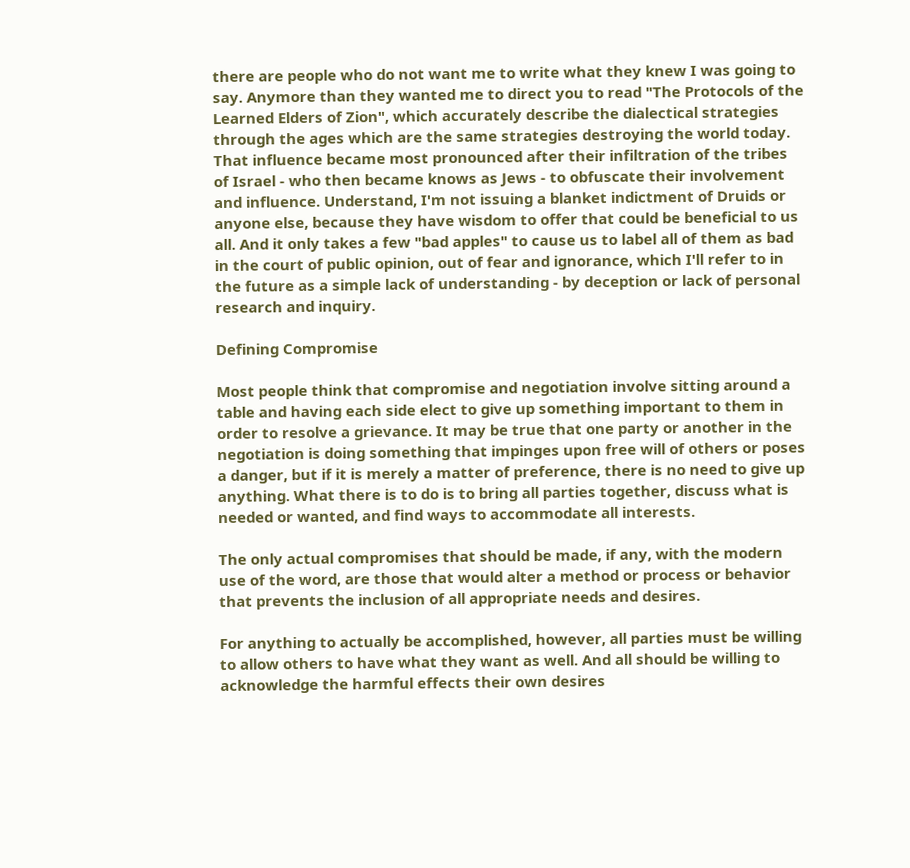there are people who do not want me to write what they knew I was going to say. Anymore than they wanted me to direct you to read "The Protocols of the Learned Elders of Zion", which accurately describe the dialectical strategies through the ages which are the same strategies destroying the world today. That influence became most pronounced after their infiltration of the tribes of Israel - who then became knows as Jews - to obfuscate their involvement and influence. Understand, I'm not issuing a blanket indictment of Druids or anyone else, because they have wisdom to offer that could be beneficial to us all. And it only takes a few "bad apples" to cause us to label all of them as bad in the court of public opinion, out of fear and ignorance, which I'll refer to in the future as a simple lack of understanding - by deception or lack of personal research and inquiry.

Defining Compromise

Most people think that compromise and negotiation involve sitting around a table and having each side elect to give up something important to them in order to resolve a grievance. It may be true that one party or another in the negotiation is doing something that impinges upon free will of others or poses a danger, but if it is merely a matter of preference, there is no need to give up anything. What there is to do is to bring all parties together, discuss what is needed or wanted, and find ways to accommodate all interests.

The only actual compromises that should be made, if any, with the modern use of the word, are those that would alter a method or process or behavior that prevents the inclusion of all appropriate needs and desires.

For anything to actually be accomplished, however, all parties must be willing to allow others to have what they want as well. And all should be willing to acknowledge the harmful effects their own desires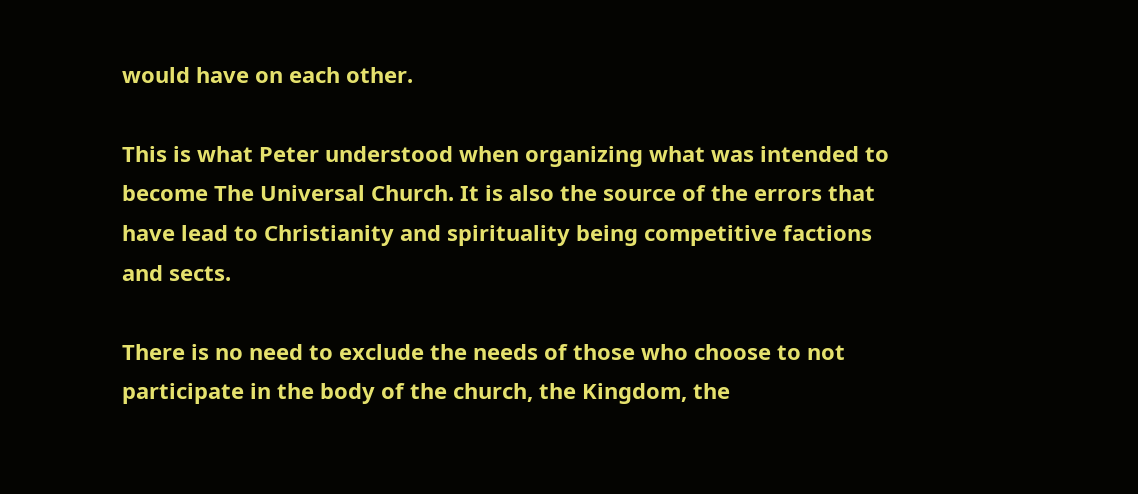would have on each other.

This is what Peter understood when organizing what was intended to become The Universal Church. It is also the source of the errors that have lead to Christianity and spirituality being competitive factions and sects.

There is no need to exclude the needs of those who choose to not participate in the body of the church, the Kingdom, the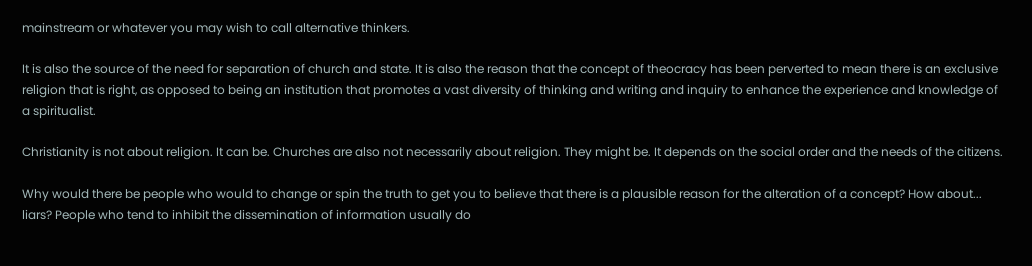mainstream or whatever you may wish to call alternative thinkers.

It is also the source of the need for separation of church and state. It is also the reason that the concept of theocracy has been perverted to mean there is an exclusive religion that is right, as opposed to being an institution that promotes a vast diversity of thinking and writing and inquiry to enhance the experience and knowledge of a spiritualist.

Christianity is not about religion. It can be. Churches are also not necessarily about religion. They might be. It depends on the social order and the needs of the citizens.

Why would there be people who would to change or spin the truth to get you to believe that there is a plausible reason for the alteration of a concept? How about... liars? People who tend to inhibit the dissemination of information usually do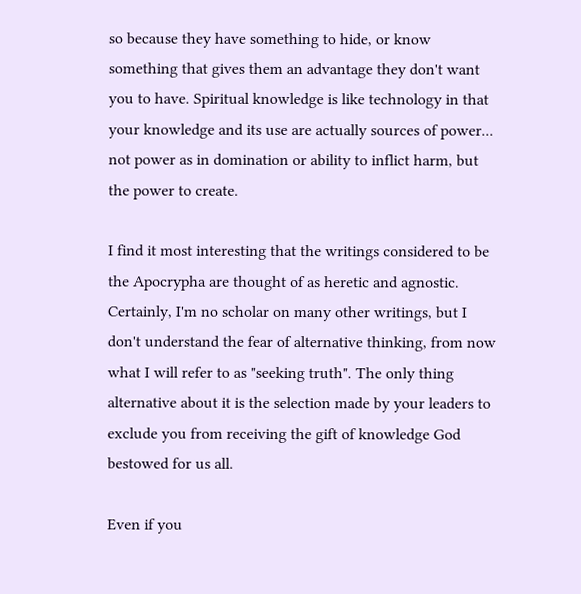so because they have something to hide, or know something that gives them an advantage they don't want you to have. Spiritual knowledge is like technology in that your knowledge and its use are actually sources of power... not power as in domination or ability to inflict harm, but the power to create.

I find it most interesting that the writings considered to be the Apocrypha are thought of as heretic and agnostic. Certainly, I'm no scholar on many other writings, but I don't understand the fear of alternative thinking, from now what I will refer to as "seeking truth". The only thing alternative about it is the selection made by your leaders to exclude you from receiving the gift of knowledge God bestowed for us all.

Even if you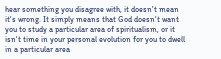hear something you disagree with, it doesn't mean it's wrong. It simply means that God doesn't want you to study a particular area of spiritualism, or it isn't time in your personal evolution for you to dwell in a particular area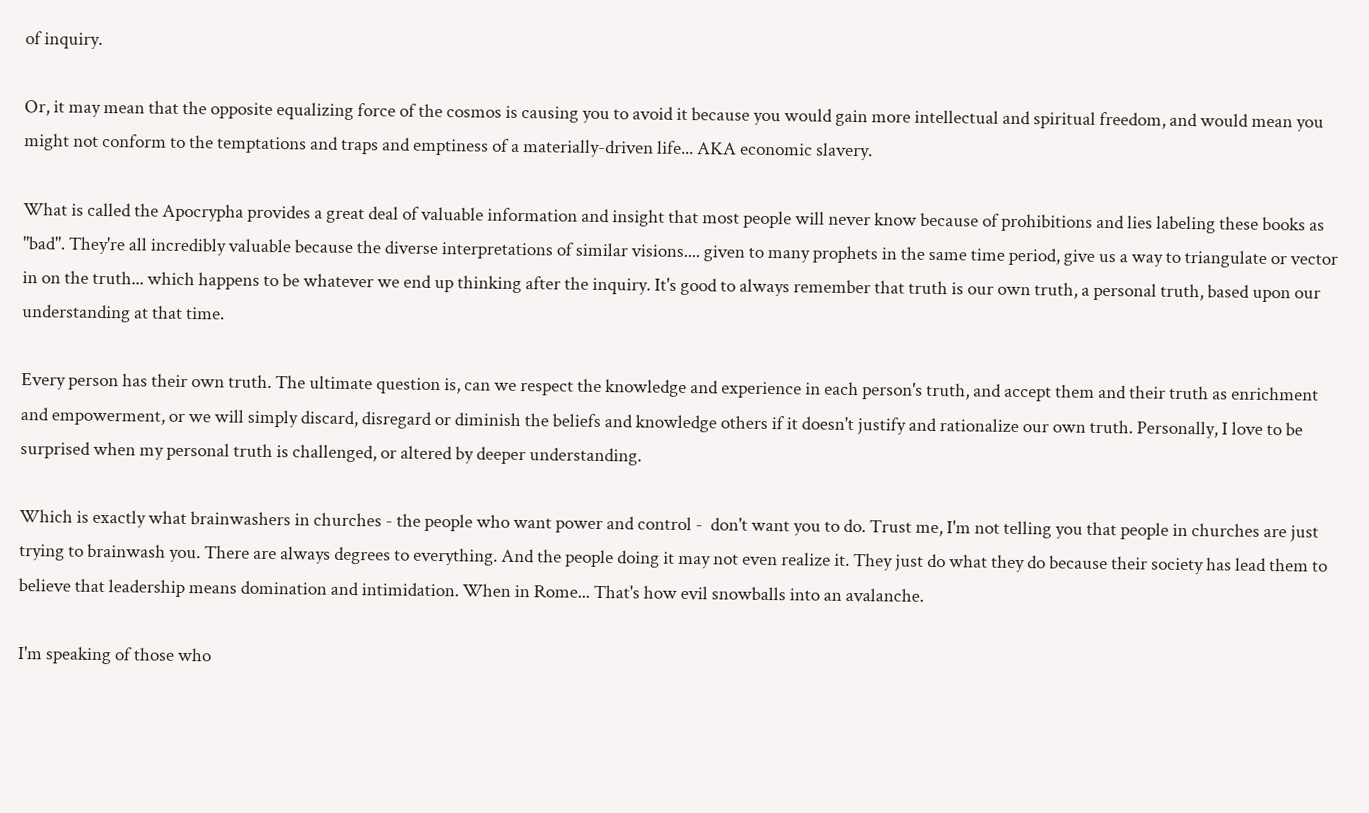of inquiry.

Or, it may mean that the opposite equalizing force of the cosmos is causing you to avoid it because you would gain more intellectual and spiritual freedom, and would mean you might not conform to the temptations and traps and emptiness of a materially-driven life... AKA economic slavery.

What is called the Apocrypha provides a great deal of valuable information and insight that most people will never know because of prohibitions and lies labeling these books as "bad". They're all incredibly valuable because the diverse interpretations of similar visions.... given to many prophets in the same time period, give us a way to triangulate or vector in on the truth... which happens to be whatever we end up thinking after the inquiry. It's good to always remember that truth is our own truth, a personal truth, based upon our understanding at that time.

Every person has their own truth. The ultimate question is, can we respect the knowledge and experience in each person's truth, and accept them and their truth as enrichment and empowerment, or we will simply discard, disregard or diminish the beliefs and knowledge others if it doesn't justify and rationalize our own truth. Personally, I love to be surprised when my personal truth is challenged, or altered by deeper understanding.

Which is exactly what brainwashers in churches - the people who want power and control -  don't want you to do. Trust me, I'm not telling you that people in churches are just trying to brainwash you. There are always degrees to everything. And the people doing it may not even realize it. They just do what they do because their society has lead them to believe that leadership means domination and intimidation. When in Rome... That's how evil snowballs into an avalanche.

I'm speaking of those who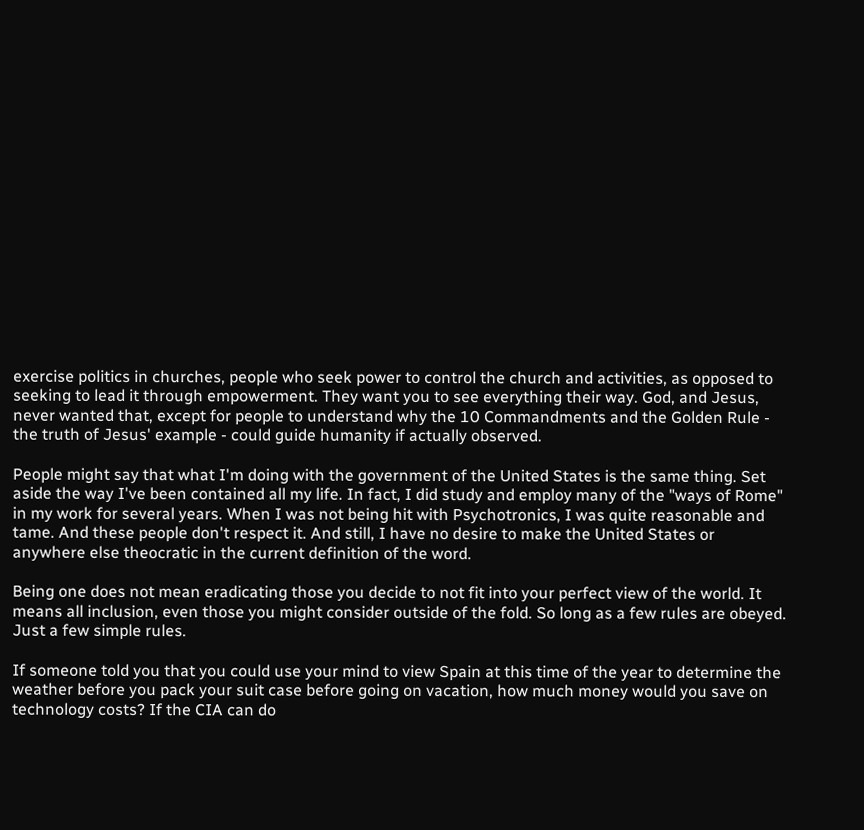exercise politics in churches, people who seek power to control the church and activities, as opposed to seeking to lead it through empowerment. They want you to see everything their way. God, and Jesus, never wanted that, except for people to understand why the 10 Commandments and the Golden Rule - the truth of Jesus' example - could guide humanity if actually observed.

People might say that what I'm doing with the government of the United States is the same thing. Set aside the way I've been contained all my life. In fact, I did study and employ many of the "ways of Rome" in my work for several years. When I was not being hit with Psychotronics, I was quite reasonable and tame. And these people don't respect it. And still, I have no desire to make the United States or anywhere else theocratic in the current definition of the word.

Being one does not mean eradicating those you decide to not fit into your perfect view of the world. It means all inclusion, even those you might consider outside of the fold. So long as a few rules are obeyed. Just a few simple rules.

If someone told you that you could use your mind to view Spain at this time of the year to determine the weather before you pack your suit case before going on vacation, how much money would you save on technology costs? If the CIA can do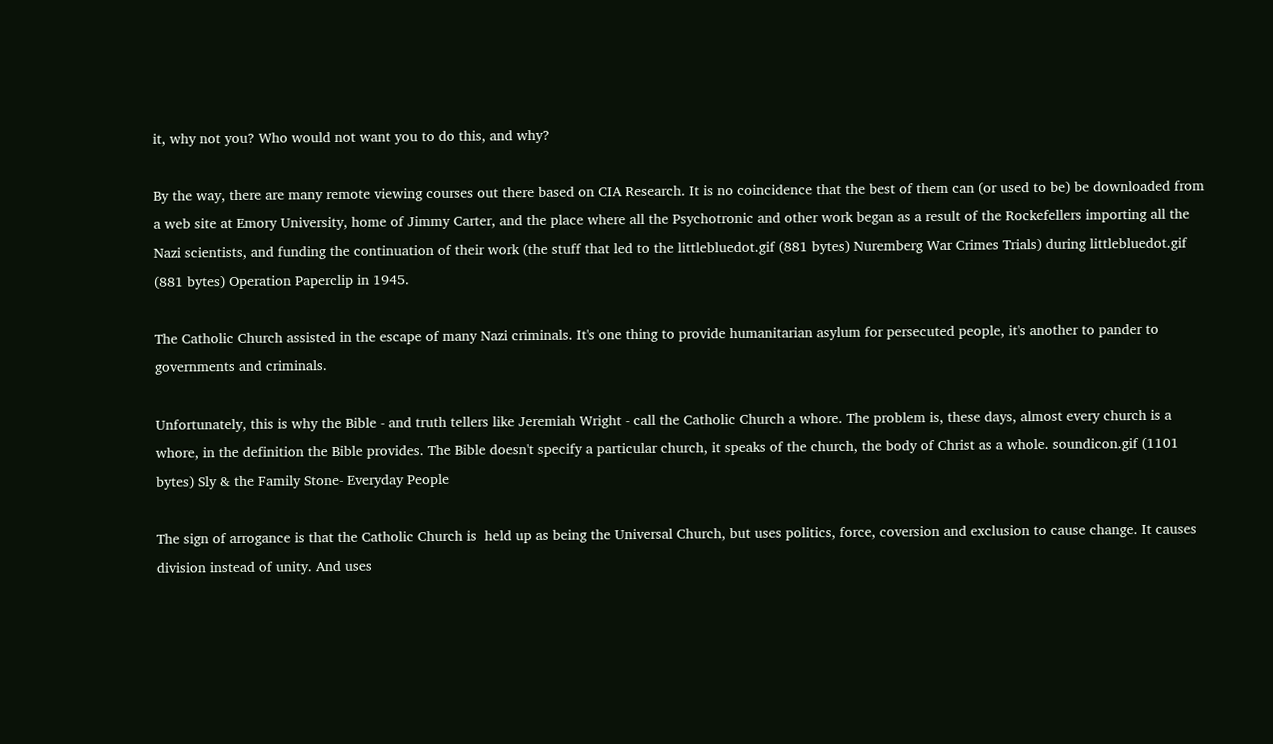it, why not you? Who would not want you to do this, and why?

By the way, there are many remote viewing courses out there based on CIA Research. It is no coincidence that the best of them can (or used to be) be downloaded from a web site at Emory University, home of Jimmy Carter, and the place where all the Psychotronic and other work began as a result of the Rockefellers importing all the Nazi scientists, and funding the continuation of their work (the stuff that led to the littlebluedot.gif (881 bytes) Nuremberg War Crimes Trials) during littlebluedot.gif (881 bytes) Operation Paperclip in 1945.

The Catholic Church assisted in the escape of many Nazi criminals. It's one thing to provide humanitarian asylum for persecuted people, it's another to pander to governments and criminals.

Unfortunately, this is why the Bible - and truth tellers like Jeremiah Wright - call the Catholic Church a whore. The problem is, these days, almost every church is a whore, in the definition the Bible provides. The Bible doesn't specify a particular church, it speaks of the church, the body of Christ as a whole. soundicon.gif (1101 bytes) Sly & the Family Stone- Everyday People

The sign of arrogance is that the Catholic Church is  held up as being the Universal Church, but uses politics, force, coversion and exclusion to cause change. It causes division instead of unity. And uses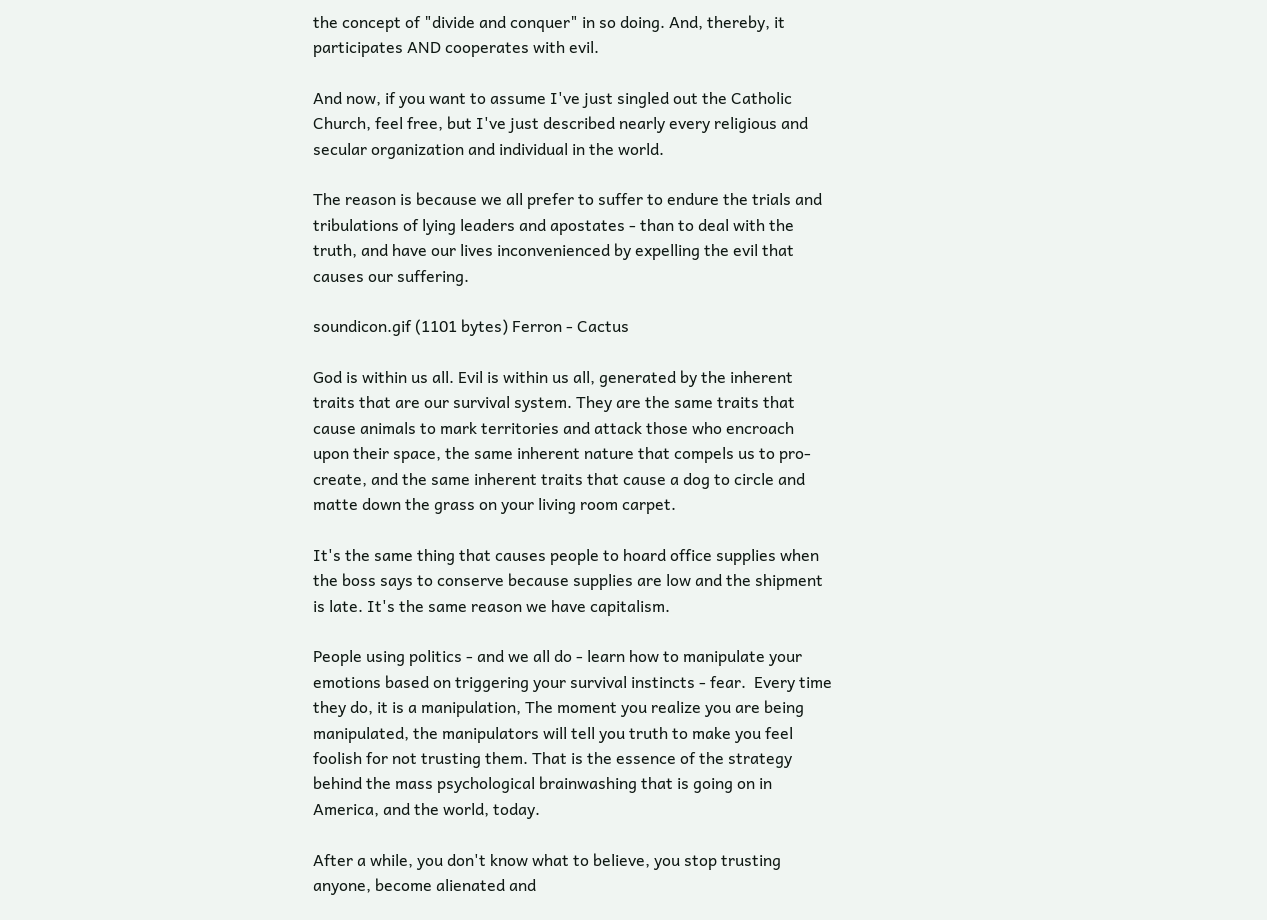the concept of "divide and conquer" in so doing. And, thereby, it participates AND cooperates with evil.

And now, if you want to assume I've just singled out the Catholic Church, feel free, but I've just described nearly every religious and secular organization and individual in the world.

The reason is because we all prefer to suffer to endure the trials and tribulations of lying leaders and apostates - than to deal with the truth, and have our lives inconvenienced by expelling the evil that causes our suffering.

soundicon.gif (1101 bytes) Ferron - Cactus

God is within us all. Evil is within us all, generated by the inherent traits that are our survival system. They are the same traits that cause animals to mark territories and attack those who encroach upon their space, the same inherent nature that compels us to pro-create, and the same inherent traits that cause a dog to circle and matte down the grass on your living room carpet.

It's the same thing that causes people to hoard office supplies when the boss says to conserve because supplies are low and the shipment is late. It's the same reason we have capitalism.

People using politics - and we all do - learn how to manipulate your emotions based on triggering your survival instincts - fear.  Every time they do, it is a manipulation, The moment you realize you are being manipulated, the manipulators will tell you truth to make you feel foolish for not trusting them. That is the essence of the strategy behind the mass psychological brainwashing that is going on in America, and the world, today.

After a while, you don't know what to believe, you stop trusting anyone, become alienated and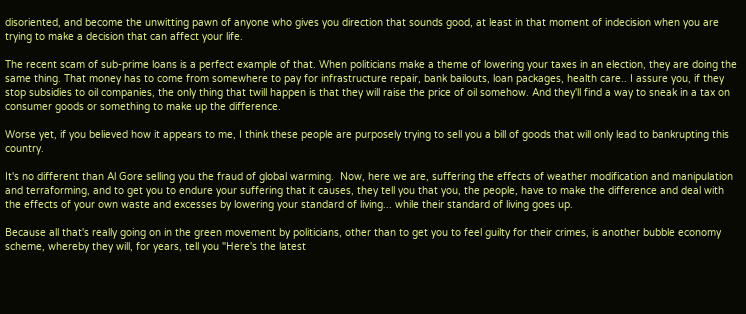disoriented, and become the unwitting pawn of anyone who gives you direction that sounds good, at least in that moment of indecision when you are trying to make a decision that can affect your life.

The recent scam of sub-prime loans is a perfect example of that. When politicians make a theme of lowering your taxes in an election, they are doing the same thing. That money has to come from somewhere to pay for infrastructure repair, bank bailouts, loan packages, health care.. I assure you, if they stop subsidies to oil companies, the only thing that twill happen is that they will raise the price of oil somehow. And they'll find a way to sneak in a tax on consumer goods or something to make up the difference.

Worse yet, if you believed how it appears to me, I think these people are purposely trying to sell you a bill of goods that will only lead to bankrupting this country.

It's no different than Al Gore selling you the fraud of global warming.  Now, here we are, suffering the effects of weather modification and manipulation and terraforming, and to get you to endure your suffering that it causes, they tell you that you, the people, have to make the difference and deal with the effects of your own waste and excesses by lowering your standard of living... while their standard of living goes up.

Because all that's really going on in the green movement by politicians, other than to get you to feel guilty for their crimes, is another bubble economy scheme, whereby they will, for years, tell you "Here's the latest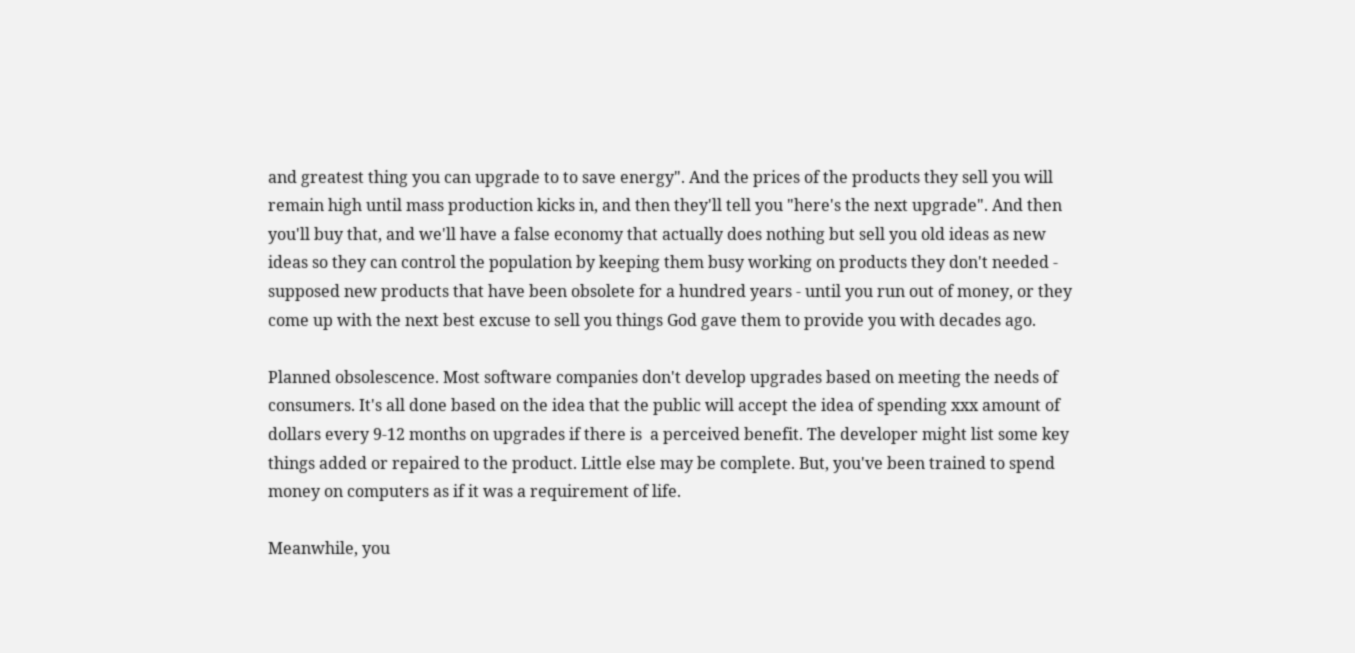and greatest thing you can upgrade to to save energy". And the prices of the products they sell you will remain high until mass production kicks in, and then they'll tell you "here's the next upgrade". And then you'll buy that, and we'll have a false economy that actually does nothing but sell you old ideas as new ideas so they can control the population by keeping them busy working on products they don't needed - supposed new products that have been obsolete for a hundred years - until you run out of money, or they come up with the next best excuse to sell you things God gave them to provide you with decades ago.

Planned obsolescence. Most software companies don't develop upgrades based on meeting the needs of consumers. It's all done based on the idea that the public will accept the idea of spending xxx amount of dollars every 9-12 months on upgrades if there is  a perceived benefit. The developer might list some key things added or repaired to the product. Little else may be complete. But, you've been trained to spend money on computers as if it was a requirement of life.

Meanwhile, you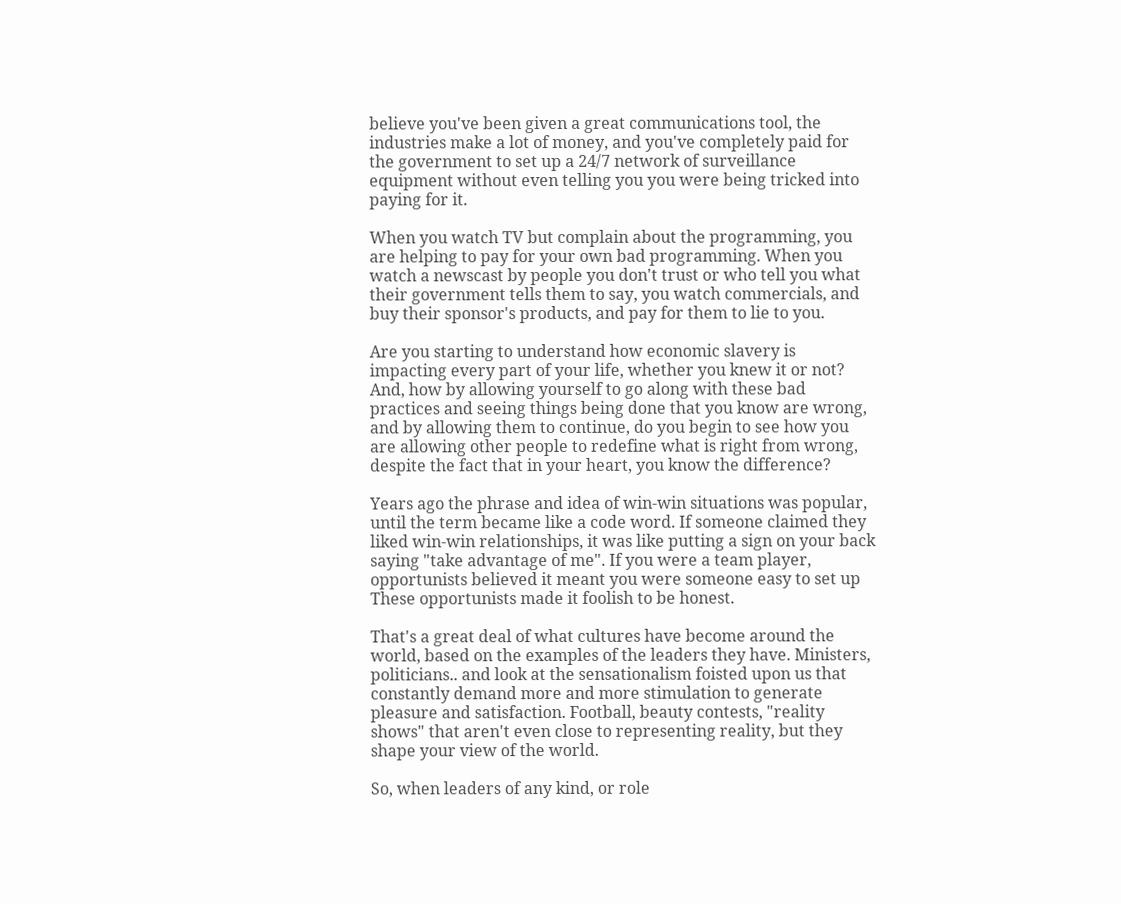believe you've been given a great communications tool, the industries make a lot of money, and you've completely paid for the government to set up a 24/7 network of surveillance equipment without even telling you you were being tricked into paying for it.

When you watch TV but complain about the programming, you are helping to pay for your own bad programming. When you watch a newscast by people you don't trust or who tell you what their government tells them to say, you watch commercials, and buy their sponsor's products, and pay for them to lie to you.

Are you starting to understand how economic slavery is impacting every part of your life, whether you knew it or not? And, how by allowing yourself to go along with these bad practices and seeing things being done that you know are wrong, and by allowing them to continue, do you begin to see how you are allowing other people to redefine what is right from wrong, despite the fact that in your heart, you know the difference?

Years ago the phrase and idea of win-win situations was popular, until the term became like a code word. If someone claimed they liked win-win relationships, it was like putting a sign on your back saying "take advantage of me". If you were a team player, opportunists believed it meant you were someone easy to set up  These opportunists made it foolish to be honest.

That's a great deal of what cultures have become around the world, based on the examples of the leaders they have. Ministers, politicians.. and look at the sensationalism foisted upon us that constantly demand more and more stimulation to generate pleasure and satisfaction. Football, beauty contests, "reality shows" that aren't even close to representing reality, but they shape your view of the world.

So, when leaders of any kind, or role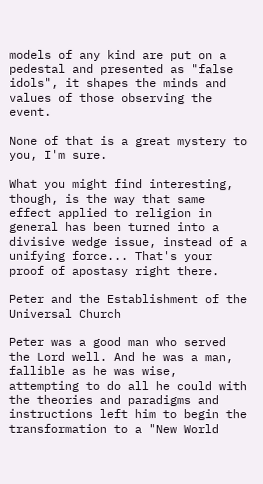models of any kind are put on a pedestal and presented as "false idols", it shapes the minds and values of those observing the event.

None of that is a great mystery to you, I'm sure.

What you might find interesting, though, is the way that same effect applied to religion in general has been turned into a divisive wedge issue, instead of a unifying force... That's your proof of apostasy right there.

Peter and the Establishment of the Universal Church

Peter was a good man who served the Lord well. And he was a man, fallible as he was wise, attempting to do all he could with the theories and paradigms and instructions left him to begin the transformation to a "New World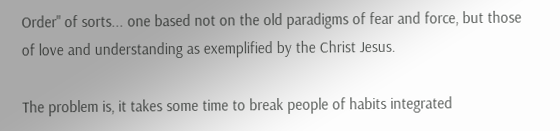Order" of sorts... one based not on the old paradigms of fear and force, but those of love and understanding as exemplified by the Christ Jesus.

The problem is, it takes some time to break people of habits integrated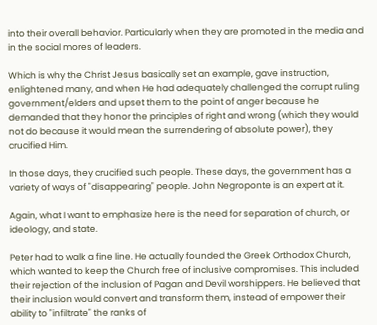into their overall behavior. Particularly when they are promoted in the media and in the social mores of leaders.

Which is why the Christ Jesus basically set an example, gave instruction, enlightened many, and when He had adequately challenged the corrupt ruling government/elders and upset them to the point of anger because he demanded that they honor the principles of right and wrong (which they would not do because it would mean the surrendering of absolute power), they crucified Him.

In those days, they crucified such people. These days, the government has a variety of ways of "disappearing" people. John Negroponte is an expert at it.

Again, what I want to emphasize here is the need for separation of church, or ideology, and state.

Peter had to walk a fine line. He actually founded the Greek Orthodox Church, which wanted to keep the Church free of inclusive compromises. This included their rejection of the inclusion of Pagan and Devil worshippers. He believed that their inclusion would convert and transform them, instead of empower their ability to "infiltrate" the ranks of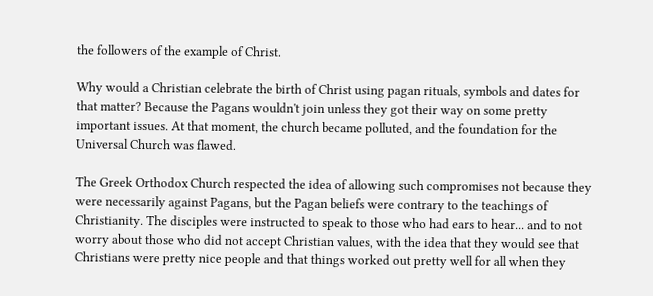the followers of the example of Christ.

Why would a Christian celebrate the birth of Christ using pagan rituals, symbols and dates for that matter? Because the Pagans wouldn't join unless they got their way on some pretty important issues. At that moment, the church became polluted, and the foundation for the Universal Church was flawed.

The Greek Orthodox Church respected the idea of allowing such compromises not because they were necessarily against Pagans, but the Pagan beliefs were contrary to the teachings of Christianity. The disciples were instructed to speak to those who had ears to hear... and to not worry about those who did not accept Christian values, with the idea that they would see that Christians were pretty nice people and that things worked out pretty well for all when they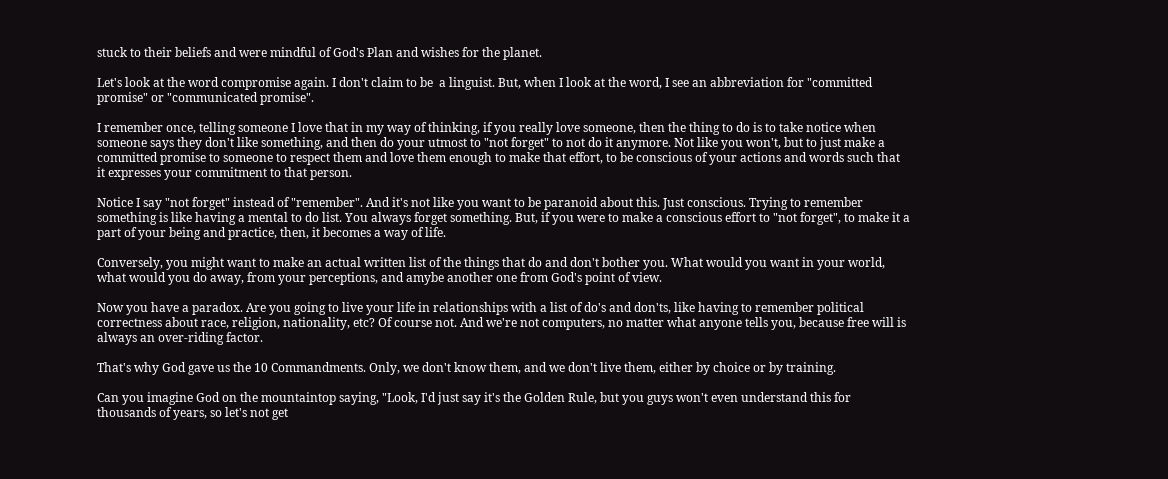stuck to their beliefs and were mindful of God's Plan and wishes for the planet.

Let's look at the word compromise again. I don't claim to be  a linguist. But, when I look at the word, I see an abbreviation for "committed promise" or "communicated promise".

I remember once, telling someone I love that in my way of thinking, if you really love someone, then the thing to do is to take notice when someone says they don't like something, and then do your utmost to "not forget" to not do it anymore. Not like you won't, but to just make a committed promise to someone to respect them and love them enough to make that effort, to be conscious of your actions and words such that it expresses your commitment to that person.

Notice I say "not forget" instead of "remember". And it's not like you want to be paranoid about this. Just conscious. Trying to remember something is like having a mental to do list. You always forget something. But, if you were to make a conscious effort to "not forget", to make it a part of your being and practice, then, it becomes a way of life.

Conversely, you might want to make an actual written list of the things that do and don't bother you. What would you want in your world, what would you do away, from your perceptions, and amybe another one from God's point of view.

Now you have a paradox. Are you going to live your life in relationships with a list of do's and don'ts, like having to remember political correctness about race, religion, nationality, etc? Of course not. And we're not computers, no matter what anyone tells you, because free will is always an over-riding factor.

That's why God gave us the 10 Commandments. Only, we don't know them, and we don't live them, either by choice or by training.

Can you imagine God on the mountaintop saying, "Look, I'd just say it's the Golden Rule, but you guys won't even understand this for thousands of years, so let's not get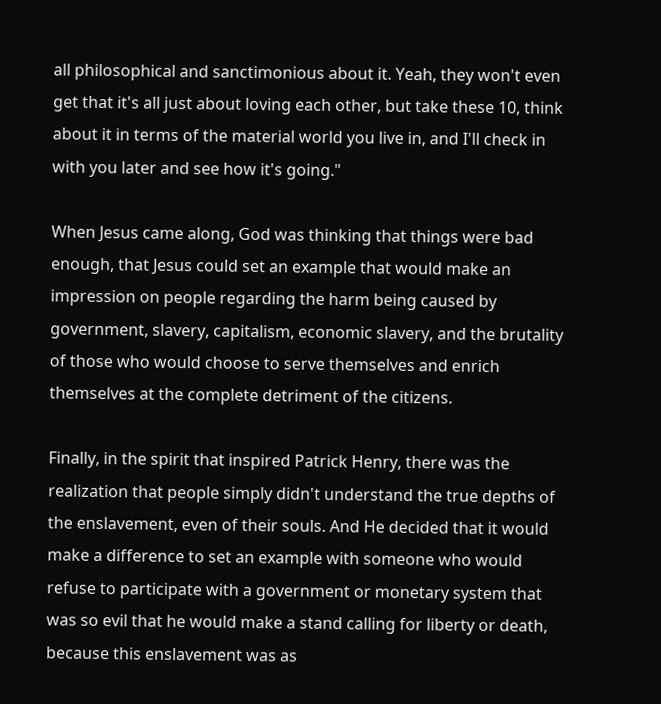all philosophical and sanctimonious about it. Yeah, they won't even get that it's all just about loving each other, but take these 10, think about it in terms of the material world you live in, and I'll check in with you later and see how it's going."

When Jesus came along, God was thinking that things were bad enough, that Jesus could set an example that would make an impression on people regarding the harm being caused by government, slavery, capitalism, economic slavery, and the brutality of those who would choose to serve themselves and enrich themselves at the complete detriment of the citizens.

Finally, in the spirit that inspired Patrick Henry, there was the realization that people simply didn't understand the true depths of the enslavement, even of their souls. And He decided that it would make a difference to set an example with someone who would refuse to participate with a government or monetary system that was so evil that he would make a stand calling for liberty or death, because this enslavement was as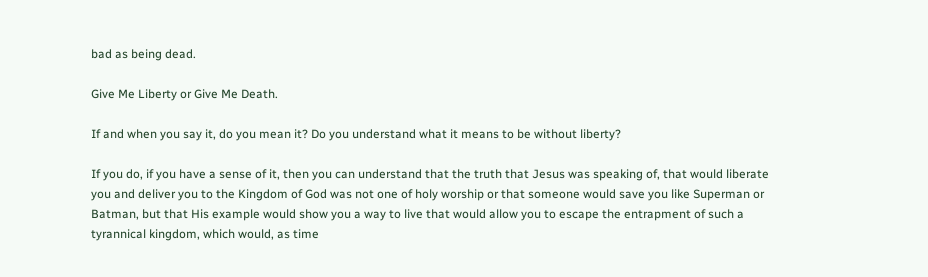bad as being dead.

Give Me Liberty or Give Me Death.

If and when you say it, do you mean it? Do you understand what it means to be without liberty?

If you do, if you have a sense of it, then you can understand that the truth that Jesus was speaking of, that would liberate you and deliver you to the Kingdom of God was not one of holy worship or that someone would save you like Superman or Batman, but that His example would show you a way to live that would allow you to escape the entrapment of such a tyrannical kingdom, which would, as time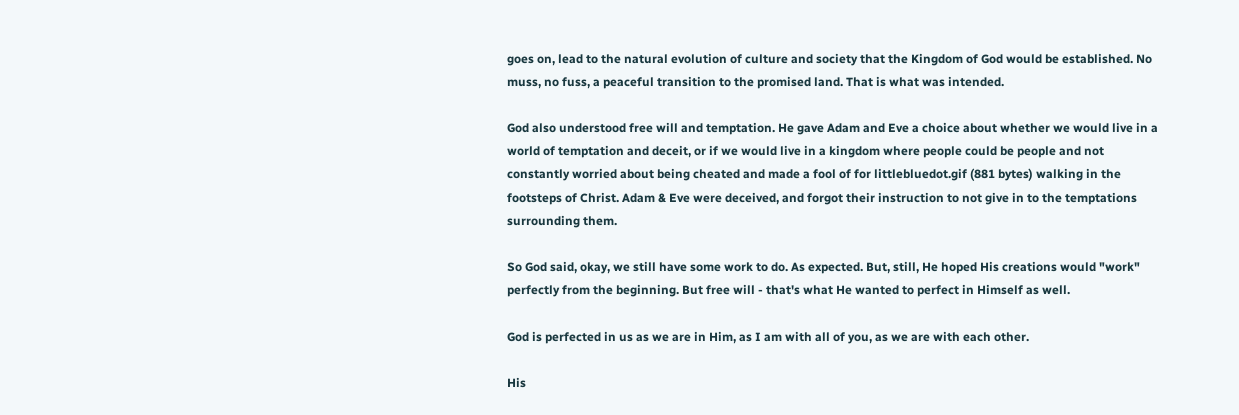goes on, lead to the natural evolution of culture and society that the Kingdom of God would be established. No muss, no fuss, a peaceful transition to the promised land. That is what was intended.

God also understood free will and temptation. He gave Adam and Eve a choice about whether we would live in a world of temptation and deceit, or if we would live in a kingdom where people could be people and not constantly worried about being cheated and made a fool of for littlebluedot.gif (881 bytes) walking in the footsteps of Christ. Adam & Eve were deceived, and forgot their instruction to not give in to the temptations surrounding them.

So God said, okay, we still have some work to do. As expected. But, still, He hoped His creations would "work" perfectly from the beginning. But free will - that's what He wanted to perfect in Himself as well.

God is perfected in us as we are in Him, as I am with all of you, as we are with each other.

His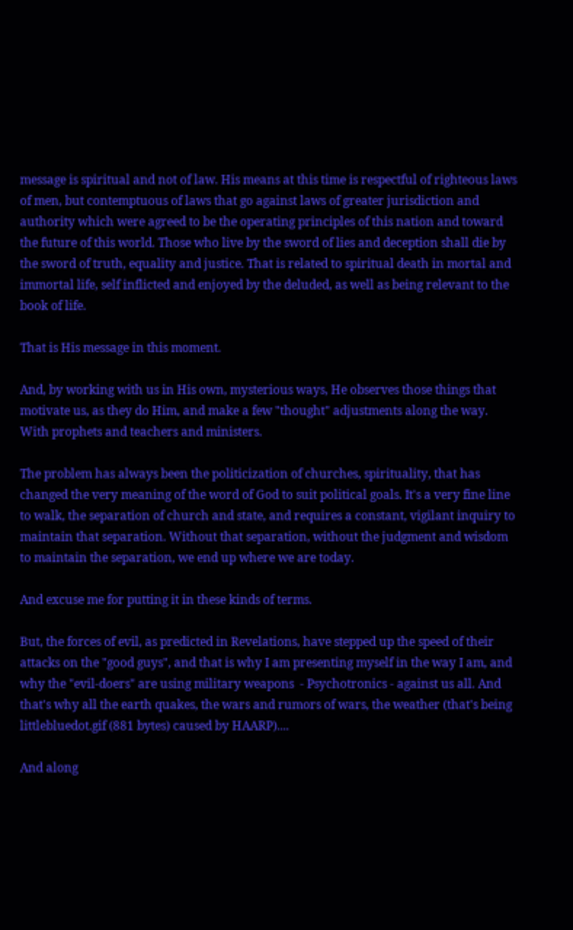message is spiritual and not of law. His means at this time is respectful of righteous laws of men, but contemptuous of laws that go against laws of greater jurisdiction and authority which were agreed to be the operating principles of this nation and toward the future of this world. Those who live by the sword of lies and deception shall die by the sword of truth, equality and justice. That is related to spiritual death in mortal and immortal life, self inflicted and enjoyed by the deluded, as well as being relevant to the book of life.

That is His message in this moment.

And, by working with us in His own, mysterious ways, He observes those things that motivate us, as they do Him, and make a few "thought" adjustments along the way. With prophets and teachers and ministers.

The problem has always been the politicization of churches, spirituality, that has changed the very meaning of the word of God to suit political goals. It's a very fine line to walk, the separation of church and state, and requires a constant, vigilant inquiry to maintain that separation. Without that separation, without the judgment and wisdom to maintain the separation, we end up where we are today.

And excuse me for putting it in these kinds of terms.

But, the forces of evil, as predicted in Revelations, have stepped up the speed of their attacks on the "good guys", and that is why I am presenting myself in the way I am, and why the "evil-doers" are using military weapons  - Psychotronics - against us all. And that's why all the earth quakes, the wars and rumors of wars, the weather (that's being littlebluedot.gif (881 bytes) caused by HAARP)....

And along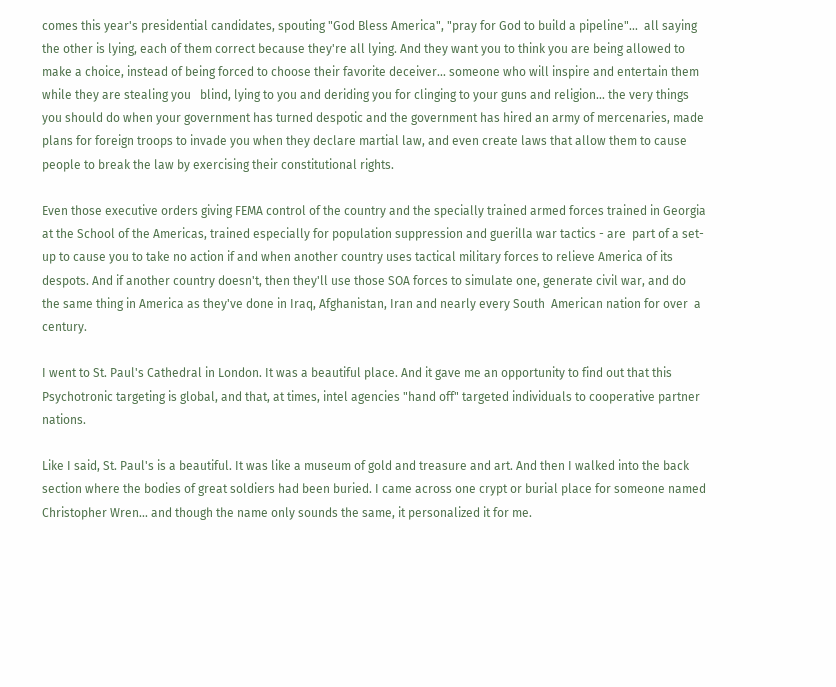comes this year's presidential candidates, spouting "God Bless America", "pray for God to build a pipeline"...  all saying the other is lying, each of them correct because they're all lying. And they want you to think you are being allowed to make a choice, instead of being forced to choose their favorite deceiver... someone who will inspire and entertain them while they are stealing you   blind, lying to you and deriding you for clinging to your guns and religion... the very things you should do when your government has turned despotic and the government has hired an army of mercenaries, made plans for foreign troops to invade you when they declare martial law, and even create laws that allow them to cause people to break the law by exercising their constitutional rights.

Even those executive orders giving FEMA control of the country and the specially trained armed forces trained in Georgia at the School of the Americas, trained especially for population suppression and guerilla war tactics - are  part of a set-up to cause you to take no action if and when another country uses tactical military forces to relieve America of its despots. And if another country doesn't, then they'll use those SOA forces to simulate one, generate civil war, and do the same thing in America as they've done in Iraq, Afghanistan, Iran and nearly every South  American nation for over  a century.

I went to St. Paul's Cathedral in London. It was a beautiful place. And it gave me an opportunity to find out that this Psychotronic targeting is global, and that, at times, intel agencies "hand off" targeted individuals to cooperative partner nations.

Like I said, St. Paul's is a beautiful. It was like a museum of gold and treasure and art. And then I walked into the back section where the bodies of great soldiers had been buried. I came across one crypt or burial place for someone named Christopher Wren... and though the name only sounds the same, it personalized it for me.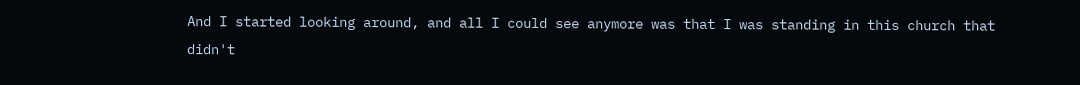And I started looking around, and all I could see anymore was that I was standing in this church that didn't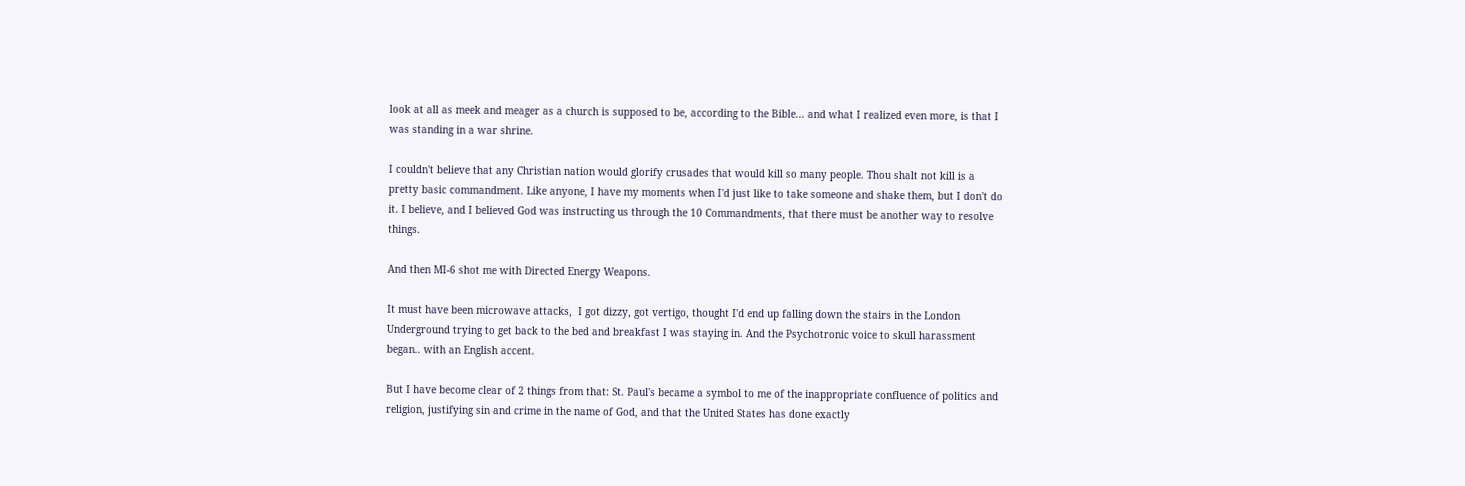look at all as meek and meager as a church is supposed to be, according to the Bible... and what I realized even more, is that I was standing in a war shrine.

I couldn't believe that any Christian nation would glorify crusades that would kill so many people. Thou shalt not kill is a pretty basic commandment. Like anyone, I have my moments when I'd just like to take someone and shake them, but I don't do it. I believe, and I believed God was instructing us through the 10 Commandments, that there must be another way to resolve things.

And then MI-6 shot me with Directed Energy Weapons.

It must have been microwave attacks,  I got dizzy, got vertigo, thought I'd end up falling down the stairs in the London Underground trying to get back to the bed and breakfast I was staying in. And the Psychotronic voice to skull harassment began.. with an English accent.

But I have become clear of 2 things from that: St. Paul's became a symbol to me of the inappropriate confluence of politics and religion, justifying sin and crime in the name of God, and that the United States has done exactly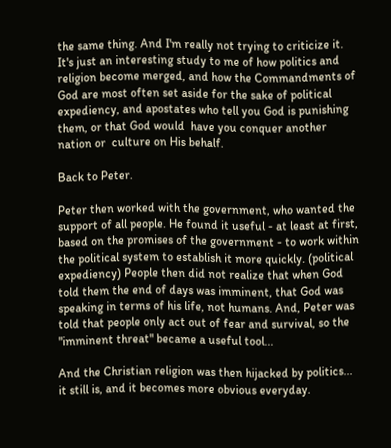the same thing. And I'm really not trying to criticize it. It's just an interesting study to me of how politics and religion become merged, and how the Commandments of God are most often set aside for the sake of political expediency, and apostates who tell you God is punishing them, or that God would  have you conquer another nation or  culture on His behalf.

Back to Peter.

Peter then worked with the government, who wanted the support of all people. He found it useful - at least at first, based on the promises of the government - to work within the political system to establish it more quickly. (political expediency) People then did not realize that when God told them the end of days was imminent, that God was speaking in terms of his life, not humans. And, Peter was told that people only act out of fear and survival, so the "imminent threat" became a useful tool...

And the Christian religion was then hijacked by politics... it still is, and it becomes more obvious everyday.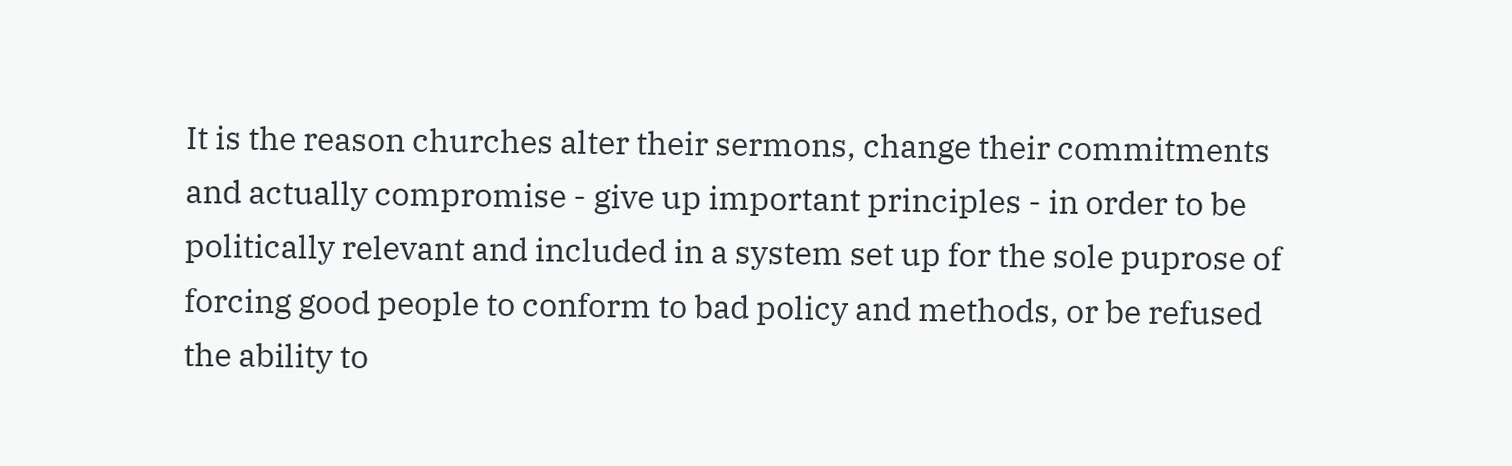It is the reason churches alter their sermons, change their commitments and actually compromise - give up important principles - in order to be politically relevant and included in a system set up for the sole puprose of forcing good people to conform to bad policy and methods, or be refused the ability to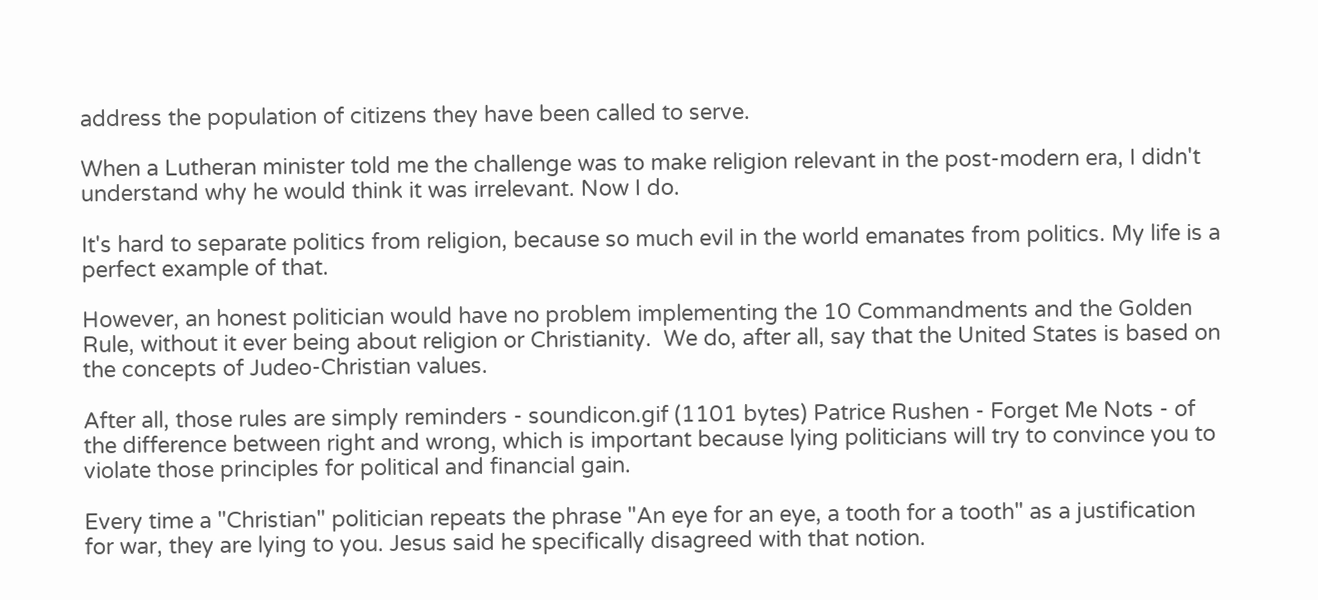address the population of citizens they have been called to serve.

When a Lutheran minister told me the challenge was to make religion relevant in the post-modern era, I didn't understand why he would think it was irrelevant. Now I do.

It's hard to separate politics from religion, because so much evil in the world emanates from politics. My life is a perfect example of that.

However, an honest politician would have no problem implementing the 10 Commandments and the Golden Rule, without it ever being about religion or Christianity.  We do, after all, say that the United States is based on the concepts of Judeo-Christian values.

After all, those rules are simply reminders - soundicon.gif (1101 bytes) Patrice Rushen - Forget Me Nots - of the difference between right and wrong, which is important because lying politicians will try to convince you to violate those principles for political and financial gain.

Every time a "Christian" politician repeats the phrase "An eye for an eye, a tooth for a tooth" as a justification for war, they are lying to you. Jesus said he specifically disagreed with that notion.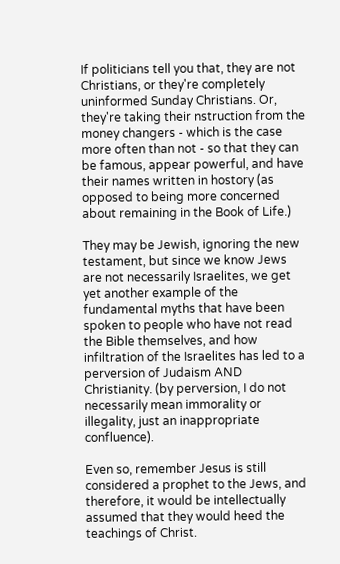If politicians tell you that, they are not Christians, or they're completely uninformed Sunday Christians. Or, they're taking their nstruction from the money changers - which is the case more often than not - so that they can be famous, appear powerful, and have their names written in hostory (as opposed to being more concerned about remaining in the Book of Life.)

They may be Jewish, ignoring the new testament, but since we know Jews are not necessarily Israelites, we get yet another example of the fundamental myths that have been spoken to people who have not read the Bible themselves, and how infiltration of the Israelites has led to a perversion of Judaism AND Christianity. (by perversion, I do not necessarily mean immorality or illegality, just an inappropriate confluence).

Even so, remember Jesus is still considered a prophet to the Jews, and therefore, it would be intellectually assumed that they would heed the teachings of Christ.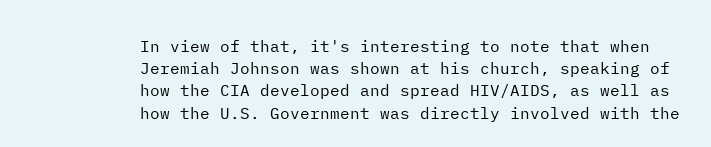In view of that, it's interesting to note that when Jeremiah Johnson was shown at his church, speaking of how the CIA developed and spread HIV/AIDS, as well as how the U.S. Government was directly involved with the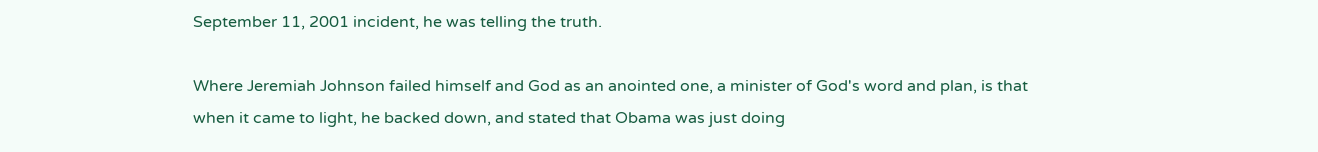September 11, 2001 incident, he was telling the truth.

Where Jeremiah Johnson failed himself and God as an anointed one, a minister of God's word and plan, is that when it came to light, he backed down, and stated that Obama was just doing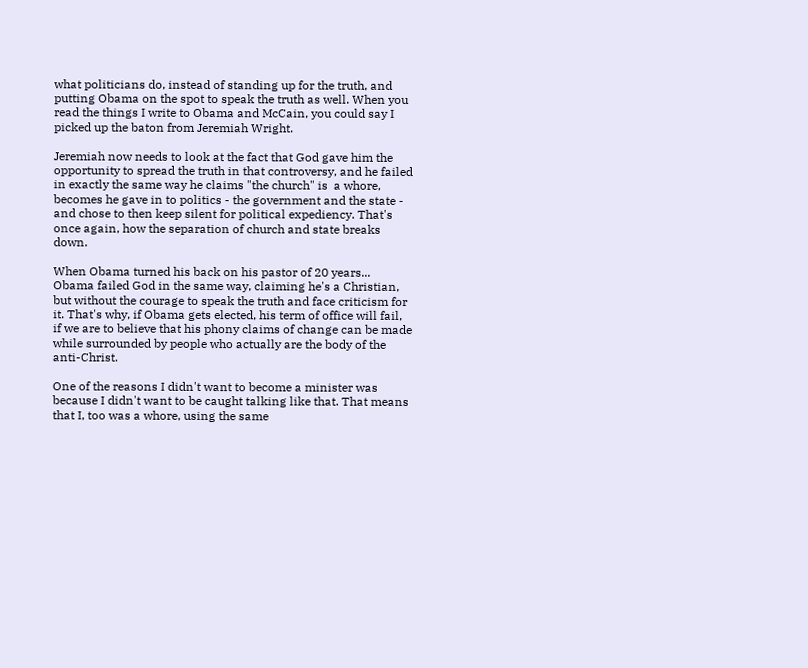what politicians do, instead of standing up for the truth, and putting Obama on the spot to speak the truth as well. When you read the things I write to Obama and McCain, you could say I picked up the baton from Jeremiah Wright.

Jeremiah now needs to look at the fact that God gave him the opportunity to spread the truth in that controversy, and he failed in exactly the same way he claims "the church" is  a whore, becomes he gave in to politics - the government and the state - and chose to then keep silent for political expediency. That's once again, how the separation of church and state breaks down.

When Obama turned his back on his pastor of 20 years... Obama failed God in the same way, claiming he's a Christian, but without the courage to speak the truth and face criticism for it. That's why, if Obama gets elected, his term of office will fail, if we are to believe that his phony claims of change can be made while surrounded by people who actually are the body of the anti-Christ.

One of the reasons I didn't want to become a minister was because I didn't want to be caught talking like that. That means that I, too was a whore, using the same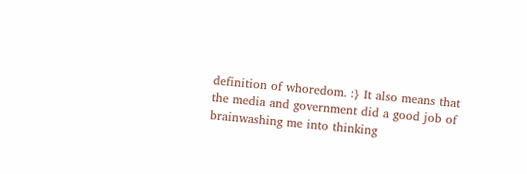definition of whoredom. :} It also means that the media and government did a good job of brainwashing me into thinking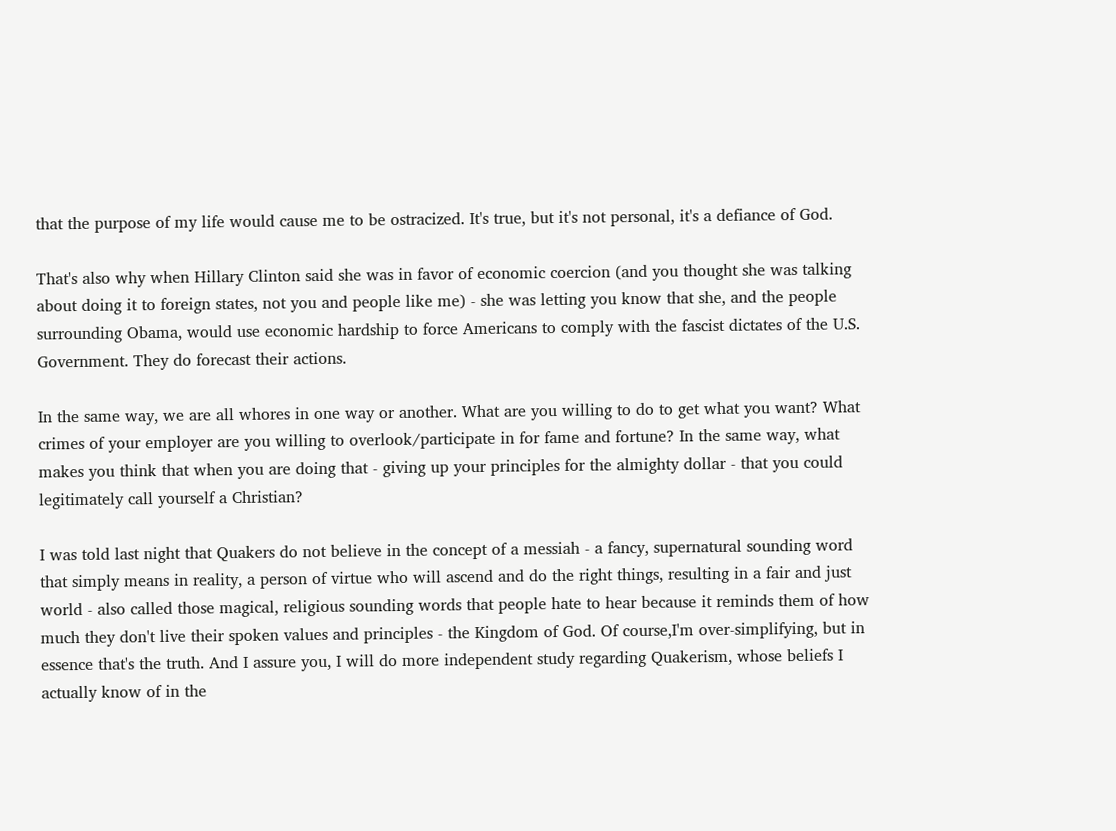that the purpose of my life would cause me to be ostracized. It's true, but it's not personal, it's a defiance of God.

That's also why when Hillary Clinton said she was in favor of economic coercion (and you thought she was talking about doing it to foreign states, not you and people like me) - she was letting you know that she, and the people surrounding Obama, would use economic hardship to force Americans to comply with the fascist dictates of the U.S. Government. They do forecast their actions.

In the same way, we are all whores in one way or another. What are you willing to do to get what you want? What crimes of your employer are you willing to overlook/participate in for fame and fortune? In the same way, what makes you think that when you are doing that - giving up your principles for the almighty dollar - that you could legitimately call yourself a Christian?

I was told last night that Quakers do not believe in the concept of a messiah - a fancy, supernatural sounding word that simply means in reality, a person of virtue who will ascend and do the right things, resulting in a fair and just world - also called those magical, religious sounding words that people hate to hear because it reminds them of how much they don't live their spoken values and principles - the Kingdom of God. Of course,I'm over-simplifying, but in essence that's the truth. And I assure you, I will do more independent study regarding Quakerism, whose beliefs I actually know of in the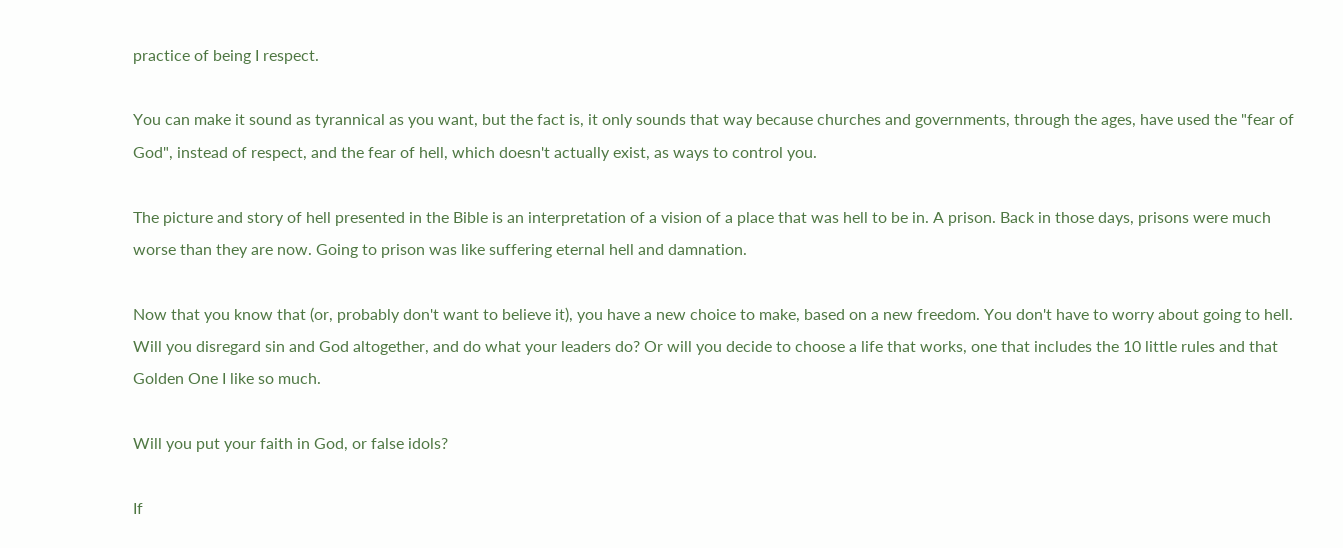practice of being I respect.

You can make it sound as tyrannical as you want, but the fact is, it only sounds that way because churches and governments, through the ages, have used the "fear of God", instead of respect, and the fear of hell, which doesn't actually exist, as ways to control you.

The picture and story of hell presented in the Bible is an interpretation of a vision of a place that was hell to be in. A prison. Back in those days, prisons were much worse than they are now. Going to prison was like suffering eternal hell and damnation.

Now that you know that (or, probably don't want to believe it), you have a new choice to make, based on a new freedom. You don't have to worry about going to hell. Will you disregard sin and God altogether, and do what your leaders do? Or will you decide to choose a life that works, one that includes the 10 little rules and that Golden One I like so much.

Will you put your faith in God, or false idols?

If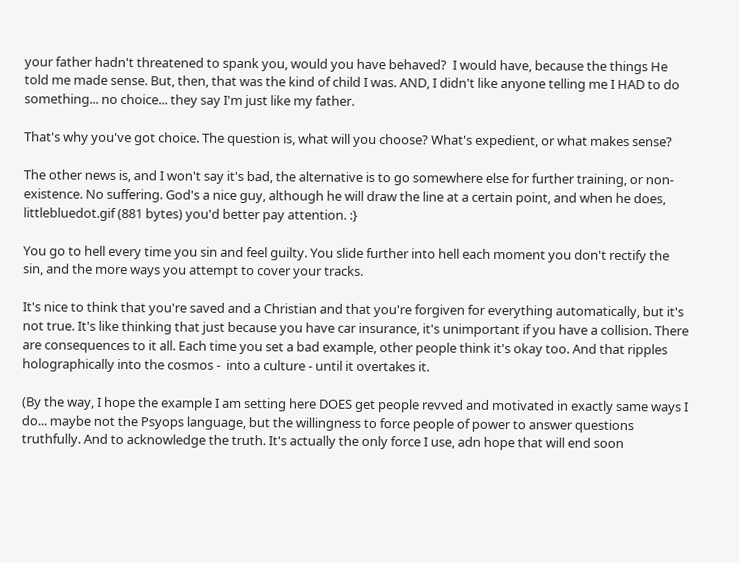your father hadn't threatened to spank you, would you have behaved?  I would have, because the things He told me made sense. But, then, that was the kind of child I was. AND, I didn't like anyone telling me I HAD to do something... no choice... they say I'm just like my father.

That's why you've got choice. The question is, what will you choose? What's expedient, or what makes sense?

The other news is, and I won't say it's bad, the alternative is to go somewhere else for further training, or non-existence. No suffering. God's a nice guy, although he will draw the line at a certain point, and when he does, littlebluedot.gif (881 bytes) you'd better pay attention. :}

You go to hell every time you sin and feel guilty. You slide further into hell each moment you don't rectify the sin, and the more ways you attempt to cover your tracks.

It's nice to think that you're saved and a Christian and that you're forgiven for everything automatically, but it's not true. It's like thinking that just because you have car insurance, it's unimportant if you have a collision. There are consequences to it all. Each time you set a bad example, other people think it's okay too. And that ripples holographically into the cosmos -  into a culture - until it overtakes it.

(By the way, I hope the example I am setting here DOES get people revved and motivated in exactly same ways I do... maybe not the Psyops language, but the willingness to force people of power to answer questions truthfully. And to acknowledge the truth. It's actually the only force I use, adn hope that will end soon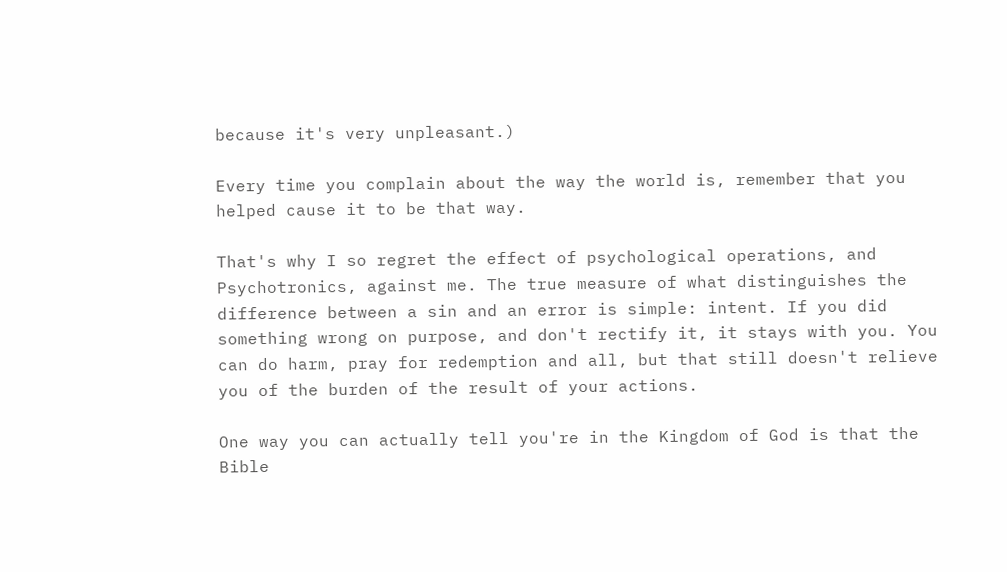because it's very unpleasant.)

Every time you complain about the way the world is, remember that you helped cause it to be that way.

That's why I so regret the effect of psychological operations, and Psychotronics, against me. The true measure of what distinguishes the difference between a sin and an error is simple: intent. If you did something wrong on purpose, and don't rectify it, it stays with you. You can do harm, pray for redemption and all, but that still doesn't relieve you of the burden of the result of your actions.

One way you can actually tell you're in the Kingdom of God is that the Bible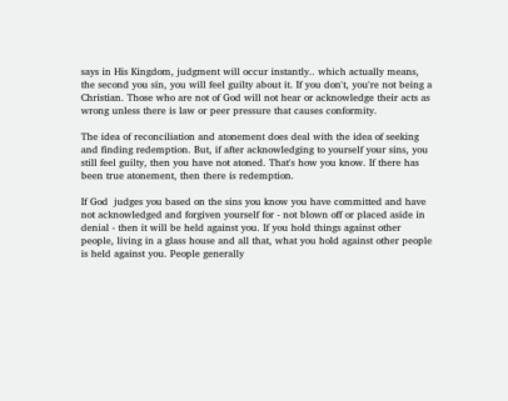says in His Kingdom, judgment will occur instantly.. which actually means, the second you sin, you will feel guilty about it. If you don't, you're not being a Christian. Those who are not of God will not hear or acknowledge their acts as wrong unless there is law or peer pressure that causes conformity.

The idea of reconciliation and atonement does deal with the idea of seeking and finding redemption. But, if after acknowledging to yourself your sins, you still feel guilty, then you have not atoned. That's how you know. If there has been true atonement, then there is redemption.

If God  judges you based on the sins you know you have committed and have not acknowledged and forgiven yourself for - not blown off or placed aside in denial - then it will be held against you. If you hold things against other people, living in a glass house and all that, what you hold against other people is held against you. People generally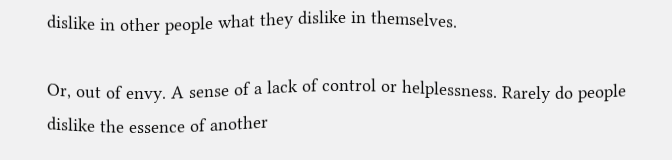dislike in other people what they dislike in themselves.

Or, out of envy. A sense of a lack of control or helplessness. Rarely do people dislike the essence of another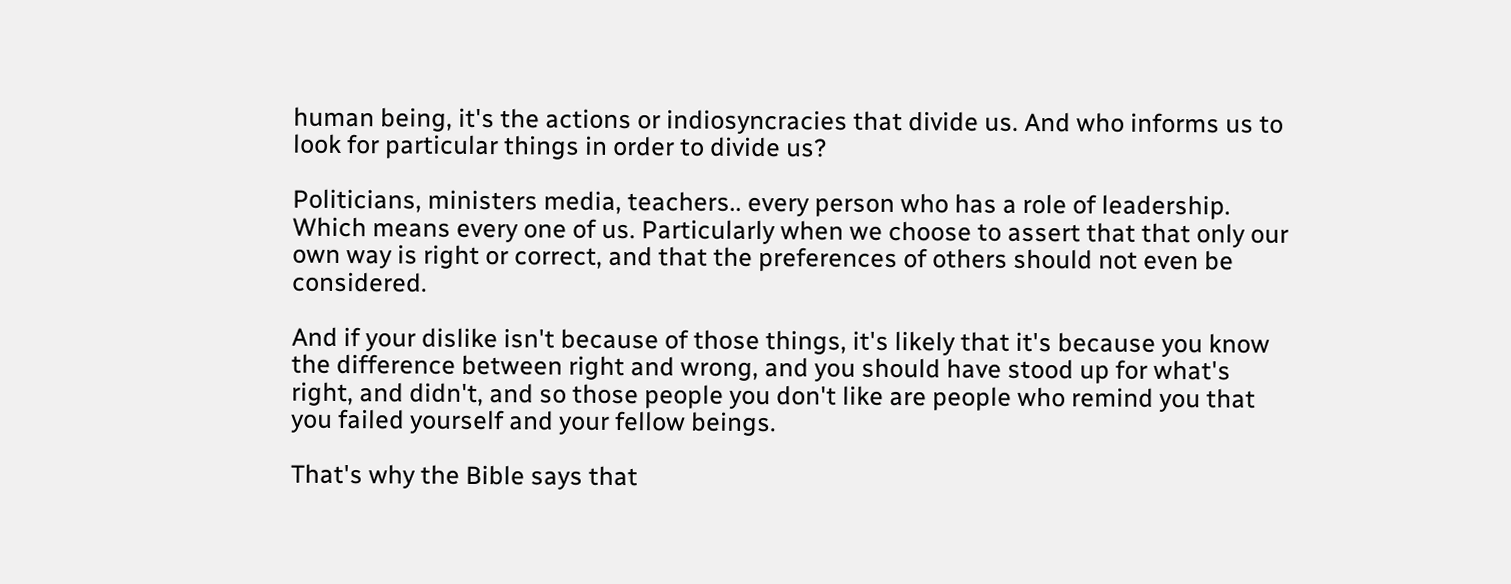human being, it's the actions or indiosyncracies that divide us. And who informs us to look for particular things in order to divide us?

Politicians, ministers media, teachers.. every person who has a role of leadership. Which means every one of us. Particularly when we choose to assert that that only our own way is right or correct, and that the preferences of others should not even be considered.

And if your dislike isn't because of those things, it's likely that it's because you know the difference between right and wrong, and you should have stood up for what's right, and didn't, and so those people you don't like are people who remind you that you failed yourself and your fellow beings.

That's why the Bible says that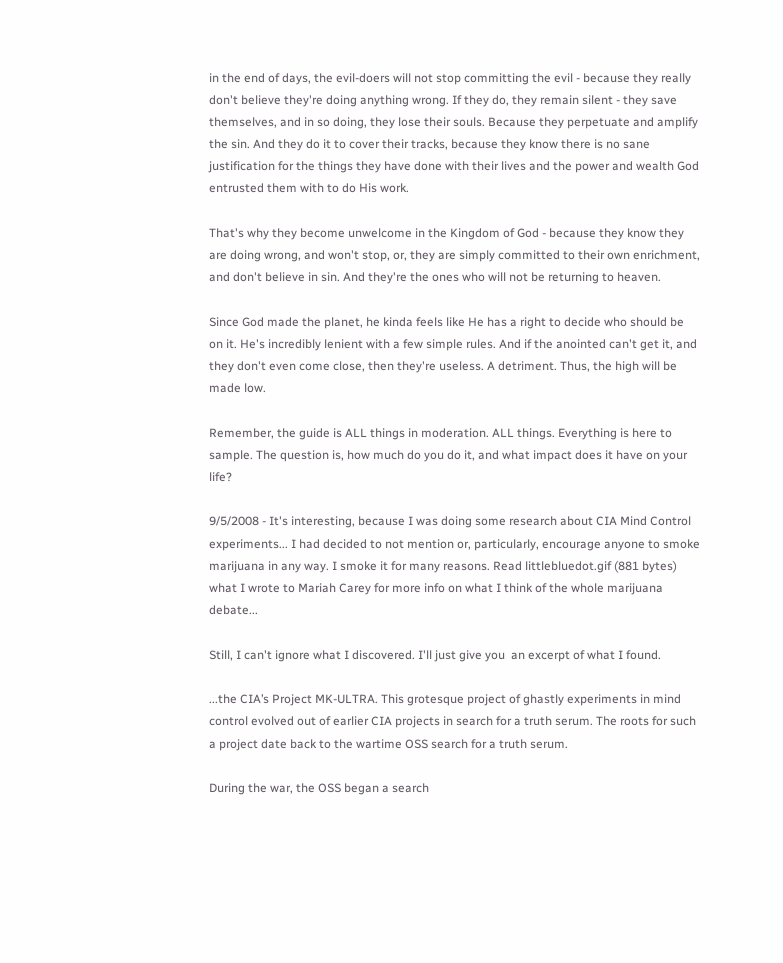in the end of days, the evil-doers will not stop committing the evil - because they really don't believe they're doing anything wrong. If they do, they remain silent - they save themselves, and in so doing, they lose their souls. Because they perpetuate and amplify the sin. And they do it to cover their tracks, because they know there is no sane justification for the things they have done with their lives and the power and wealth God entrusted them with to do His work.

That's why they become unwelcome in the Kingdom of God - because they know they are doing wrong, and won't stop, or, they are simply committed to their own enrichment, and don't believe in sin. And they're the ones who will not be returning to heaven.

Since God made the planet, he kinda feels like He has a right to decide who should be on it. He's incredibly lenient with a few simple rules. And if the anointed can't get it, and they don't even come close, then they're useless. A detriment. Thus, the high will be made low.

Remember, the guide is ALL things in moderation. ALL things. Everything is here to sample. The question is, how much do you do it, and what impact does it have on your life?

9/5/2008 - It's interesting, because I was doing some research about CIA Mind Control experiments... I had decided to not mention or, particularly, encourage anyone to smoke marijuana in any way. I smoke it for many reasons. Read littlebluedot.gif (881 bytes) what I wrote to Mariah Carey for more info on what I think of the whole marijuana debate...

Still, I can't ignore what I discovered. I'll just give you  an excerpt of what I found.

...the CIA’s Project MK-ULTRA. This grotesque project of ghastly experiments in mind control evolved out of earlier CIA projects in search for a truth serum. The roots for such a project date back to the wartime OSS search for a truth serum.

During the war, the OSS began a search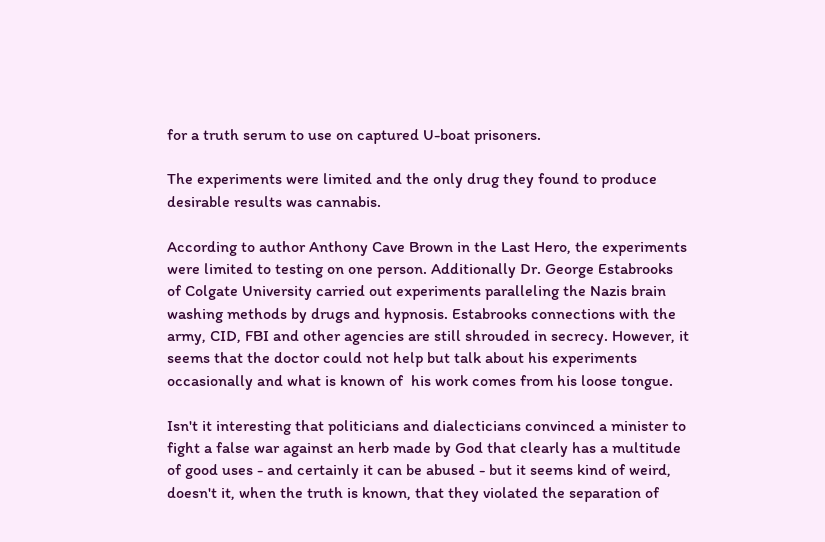for a truth serum to use on captured U-boat prisoners.

The experiments were limited and the only drug they found to produce desirable results was cannabis.

According to author Anthony Cave Brown in the Last Hero, the experiments were limited to testing on one person. Additionally Dr. George Estabrooks of Colgate University carried out experiments paralleling the Nazis brain washing methods by drugs and hypnosis. Estabrooks connections with the army, CID, FBI and other agencies are still shrouded in secrecy. However, it seems that the doctor could not help but talk about his experiments occasionally and what is known of  his work comes from his loose tongue.

Isn't it interesting that politicians and dialecticians convinced a minister to fight a false war against an herb made by God that clearly has a multitude of good uses - and certainly it can be abused - but it seems kind of weird, doesn't it, when the truth is known, that they violated the separation of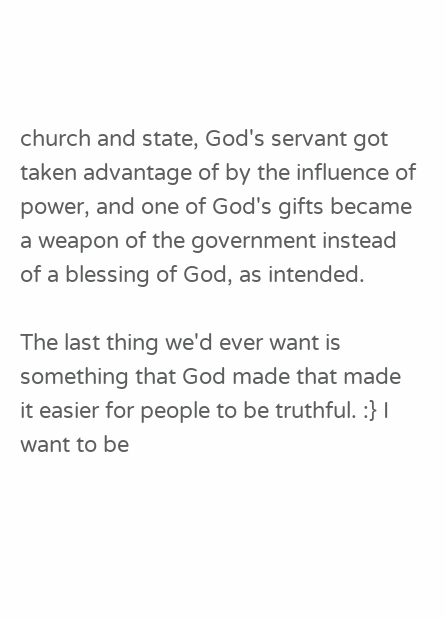church and state, God's servant got taken advantage of by the influence of power, and one of God's gifts became a weapon of the government instead of a blessing of God, as intended.

The last thing we'd ever want is something that God made that made it easier for people to be truthful. :} I want to be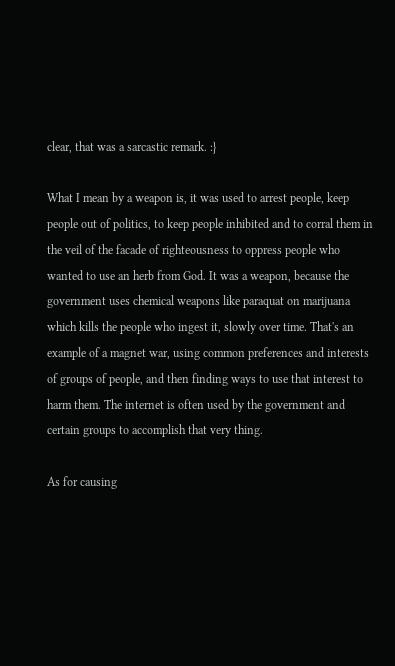clear, that was a sarcastic remark. :}

What I mean by a weapon is, it was used to arrest people, keep people out of politics, to keep people inhibited and to corral them in the veil of the facade of righteousness to oppress people who wanted to use an herb from God. It was a weapon, because the government uses chemical weapons like paraquat on marijuana which kills the people who ingest it, slowly over time. That's an example of a magnet war, using common preferences and interests of groups of people, and then finding ways to use that interest to harm them. The internet is often used by the government and certain groups to accomplish that very thing.

As for causing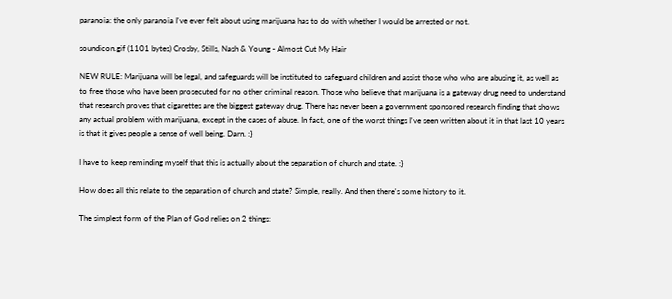paranoia: the only paranoia I've ever felt about using marijuana has to do with whether I would be arrested or not.

soundicon.gif (1101 bytes) Crosby, Stills, Nash & Young - Almost Cut My Hair

NEW RULE: Marijuana will be legal, and safeguards will be instituted to safeguard children and assist those who who are abusing it, as well as to free those who have been prosecuted for no other criminal reason. Those who believe that marijuana is a gateway drug need to understand that research proves that cigarettes are the biggest gateway drug. There has never been a government sponsored research finding that shows any actual problem with marijuana, except in the cases of abuse. In fact, one of the worst things I've seen written about it in that last 10 years is that it gives people a sense of well being. Darn. :}

I have to keep reminding myself that this is actually about the separation of church and state. :}

How does all this relate to the separation of church and state? Simple, really. And then there's some history to it.

The simplest form of the Plan of God relies on 2 things: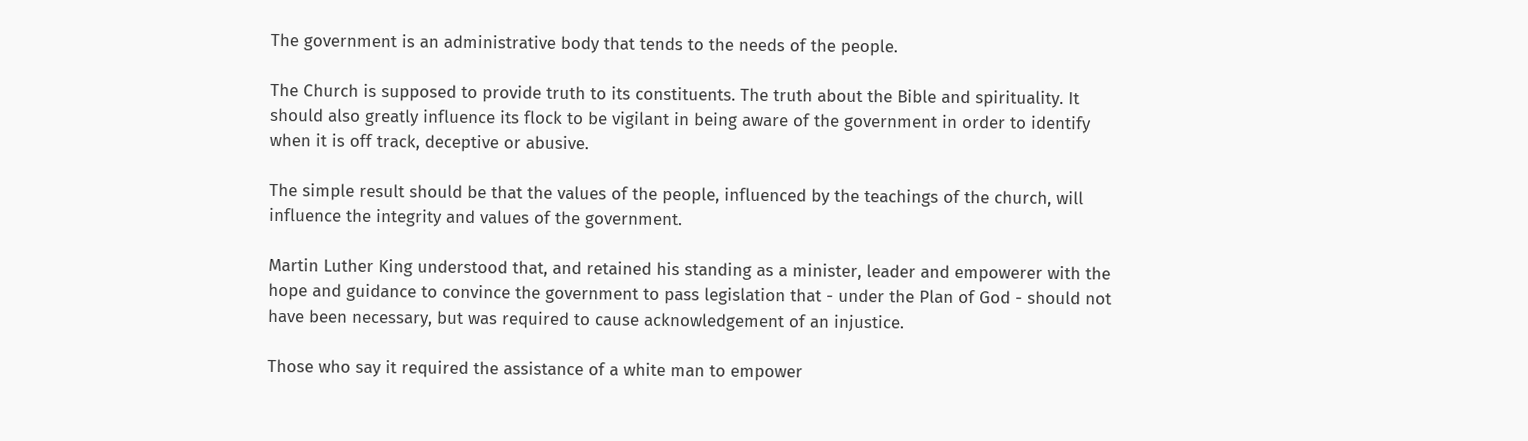The government is an administrative body that tends to the needs of the people.

The Church is supposed to provide truth to its constituents. The truth about the Bible and spirituality. It should also greatly influence its flock to be vigilant in being aware of the government in order to identify when it is off track, deceptive or abusive.

The simple result should be that the values of the people, influenced by the teachings of the church, will influence the integrity and values of the government.

Martin Luther King understood that, and retained his standing as a minister, leader and empowerer with the hope and guidance to convince the government to pass legislation that - under the Plan of God - should not have been necessary, but was required to cause acknowledgement of an injustice.

Those who say it required the assistance of a white man to empower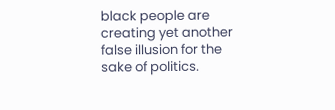black people are creating yet another false illusion for the sake of politics.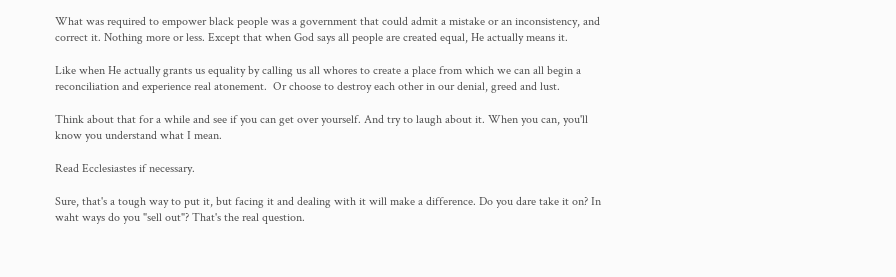What was required to empower black people was a government that could admit a mistake or an inconsistency, and correct it. Nothing more or less. Except that when God says all people are created equal, He actually means it.

Like when He actually grants us equality by calling us all whores to create a place from which we can all begin a reconciliation and experience real atonement.  Or choose to destroy each other in our denial, greed and lust.

Think about that for a while and see if you can get over yourself. And try to laugh about it. When you can, you'll know you understand what I mean.

Read Ecclesiastes if necessary.

Sure, that's a tough way to put it, but facing it and dealing with it will make a difference. Do you dare take it on? In waht ways do you "sell out"? That's the real question.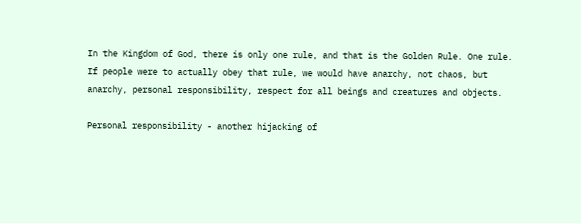In the Kingdom of God, there is only one rule, and that is the Golden Rule. One rule. If people were to actually obey that rule, we would have anarchy, not chaos, but anarchy, personal responsibility, respect for all beings and creatures and objects.

Personal responsibility - another hijacking of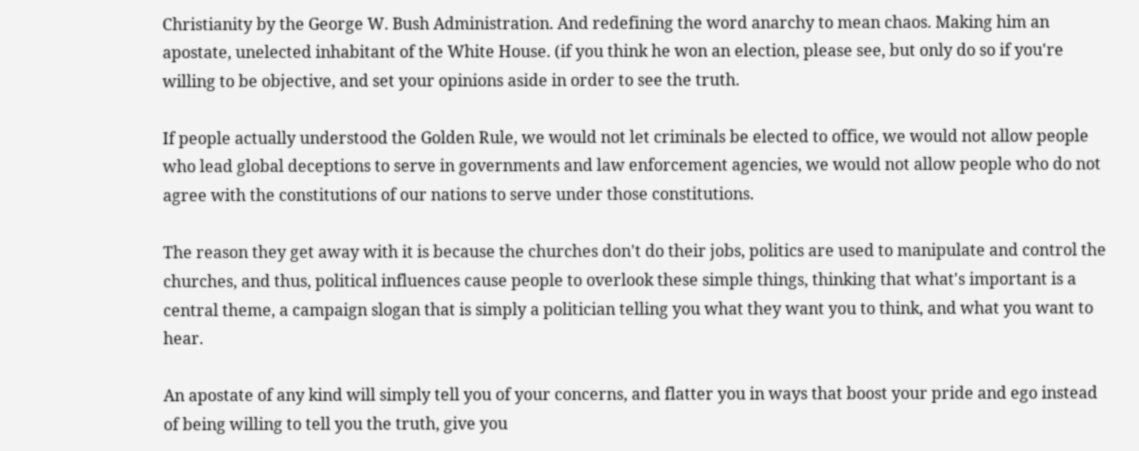Christianity by the George W. Bush Administration. And redefining the word anarchy to mean chaos. Making him an apostate, unelected inhabitant of the White House. (if you think he won an election, please see, but only do so if you're willing to be objective, and set your opinions aside in order to see the truth.

If people actually understood the Golden Rule, we would not let criminals be elected to office, we would not allow people who lead global deceptions to serve in governments and law enforcement agencies, we would not allow people who do not agree with the constitutions of our nations to serve under those constitutions.

The reason they get away with it is because the churches don't do their jobs, politics are used to manipulate and control the churches, and thus, political influences cause people to overlook these simple things, thinking that what's important is a central theme, a campaign slogan that is simply a politician telling you what they want you to think, and what you want to hear.

An apostate of any kind will simply tell you of your concerns, and flatter you in ways that boost your pride and ego instead of being willing to tell you the truth, give you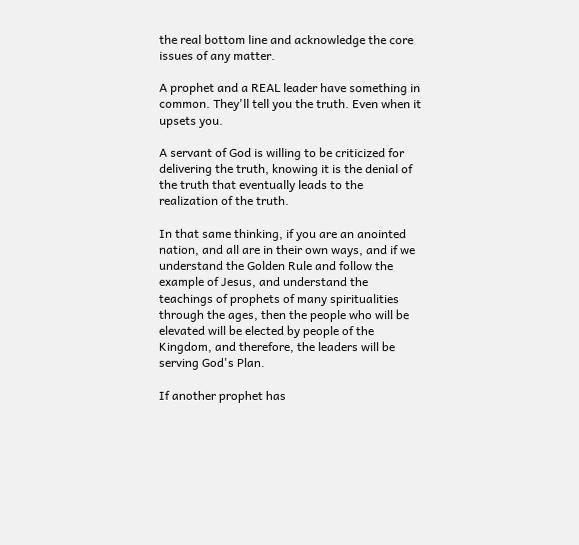the real bottom line and acknowledge the core issues of any matter.

A prophet and a REAL leader have something in common. They'll tell you the truth. Even when it upsets you.

A servant of God is willing to be criticized for delivering the truth, knowing it is the denial of the truth that eventually leads to the realization of the truth.

In that same thinking, if you are an anointed nation, and all are in their own ways, and if we understand the Golden Rule and follow the example of Jesus, and understand the teachings of prophets of many spiritualities through the ages, then the people who will be elevated will be elected by people of the Kingdom, and therefore, the leaders will be serving God's Plan.

If another prophet has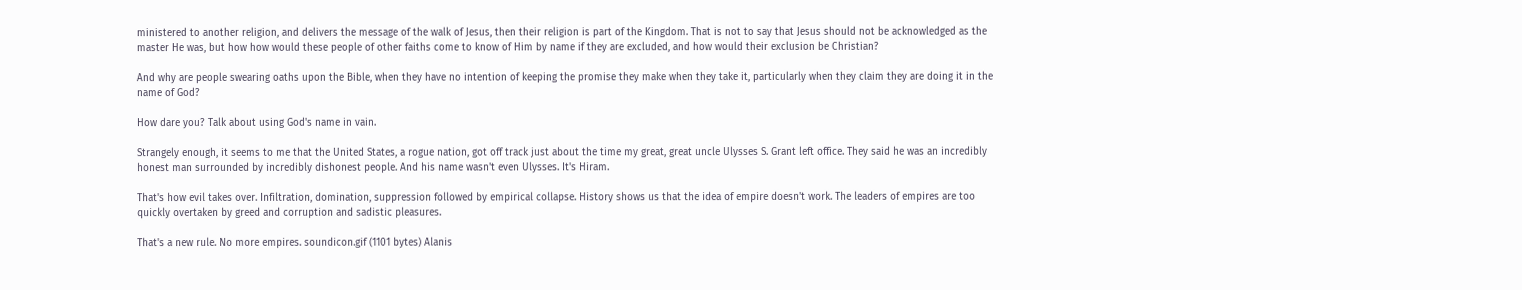ministered to another religion, and delivers the message of the walk of Jesus, then their religion is part of the Kingdom. That is not to say that Jesus should not be acknowledged as the master He was, but how how would these people of other faiths come to know of Him by name if they are excluded, and how would their exclusion be Christian?

And why are people swearing oaths upon the Bible, when they have no intention of keeping the promise they make when they take it, particularly when they claim they are doing it in the name of God?

How dare you? Talk about using God's name in vain.

Strangely enough, it seems to me that the United States, a rogue nation, got off track just about the time my great, great uncle Ulysses S. Grant left office. They said he was an incredibly honest man surrounded by incredibly dishonest people. And his name wasn't even Ulysses. It's Hiram.

That's how evil takes over. Infiltration, domination, suppression followed by empirical collapse. History shows us that the idea of empire doesn't work. The leaders of empires are too quickly overtaken by greed and corruption and sadistic pleasures.

That's a new rule. No more empires. soundicon.gif (1101 bytes) Alanis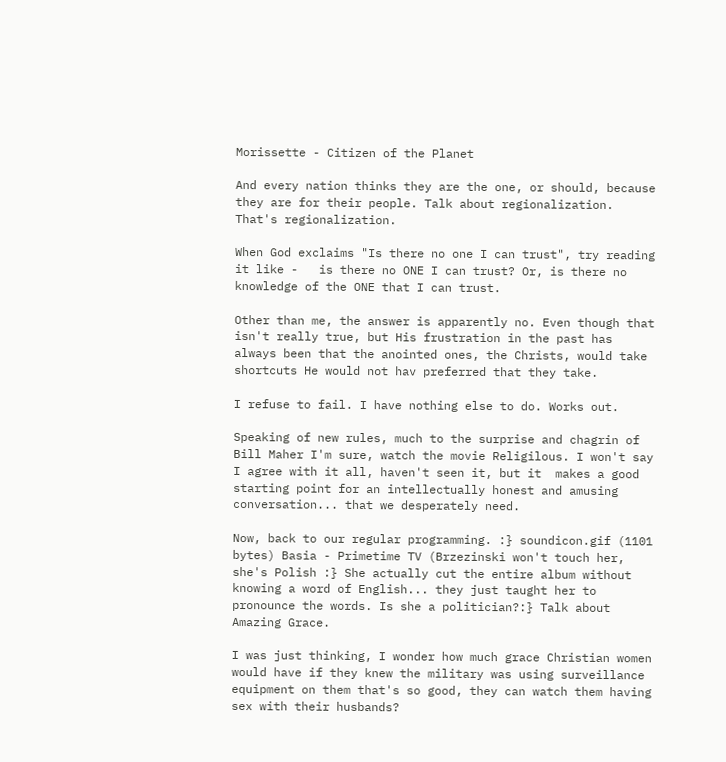Morissette - Citizen of the Planet

And every nation thinks they are the one, or should, because they are for their people. Talk about regionalization. That's regionalization.

When God exclaims "Is there no one I can trust", try reading it like -   is there no ONE I can trust? Or, is there no knowledge of the ONE that I can trust.

Other than me, the answer is apparently no. Even though that isn't really true, but His frustration in the past has always been that the anointed ones, the Christs, would take shortcuts He would not hav preferred that they take.

I refuse to fail. I have nothing else to do. Works out.

Speaking of new rules, much to the surprise and chagrin of Bill Maher I'm sure, watch the movie Religilous. I won't say I agree with it all, haven't seen it, but it  makes a good starting point for an intellectually honest and amusing conversation... that we desperately need.

Now, back to our regular programming. :} soundicon.gif (1101 bytes) Basia - Primetime TV (Brzezinski won't touch her, she's Polish :} She actually cut the entire album without knowing a word of English... they just taught her to pronounce the words. Is she a politician?:} Talk about Amazing Grace.

I was just thinking, I wonder how much grace Christian women would have if they knew the military was using surveillance equipment on them that's so good, they can watch them having sex with their husbands?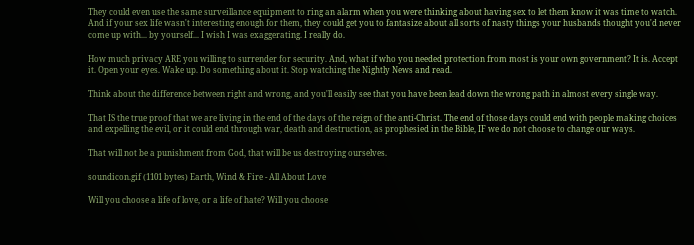They could even use the same surveillance equipment to ring an alarm when you were thinking about having sex to let them know it was time to watch. And if your sex life wasn't interesting enough for them, they could get you to fantasize about all sorts of nasty things your husbands thought you'd never come up with... by yourself... I wish I was exaggerating. I really do.

How much privacy ARE you willing to surrender for security. And, what if who you needed protection from most is your own government? It is. Accept it. Open your eyes. Wake up. Do something about it. Stop watching the Nightly News and read.

Think about the difference between right and wrong, and you'll easily see that you have been lead down the wrong path in almost every single way.

That IS the true proof that we are living in the end of the days of the reign of the anti-Christ. The end of those days could end with people making choices and expelling the evil, or it could end through war, death and destruction, as prophesied in the Bible, IF we do not choose to change our ways.

That will not be a punishment from God, that will be us destroying ourselves.

soundicon.gif (1101 bytes) Earth, Wind & Fire - All About Love

Will you choose a life of love, or a life of hate? Will you choose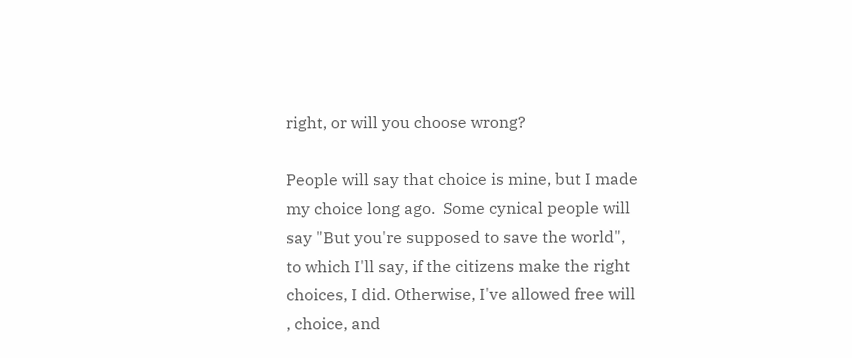right, or will you choose wrong?

People will say that choice is mine, but I made my choice long ago.  Some cynical people will say "But you're supposed to save the world", to which I'll say, if the citizens make the right choices, I did. Otherwise, I've allowed free will , choice, and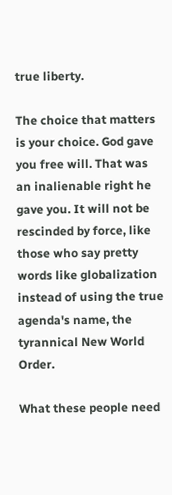true liberty.

The choice that matters is your choice. God gave you free will. That was an inalienable right he gave you. It will not be rescinded by force, like those who say pretty words like globalization instead of using the true agenda's name, the tyrannical New World Order.

What these people need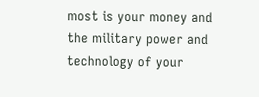most is your money and the military power and technology of your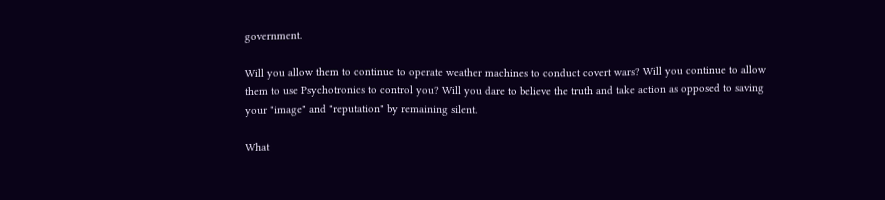government.

Will you allow them to continue to operate weather machines to conduct covert wars? Will you continue to allow them to use Psychotronics to control you? Will you dare to believe the truth and take action as opposed to saving your "image" and "reputation" by remaining silent.

What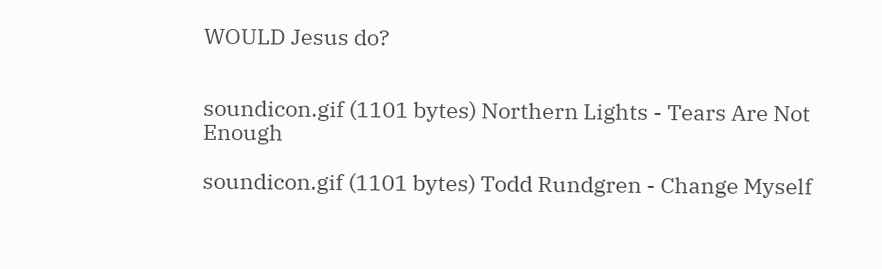WOULD Jesus do?


soundicon.gif (1101 bytes) Northern Lights - Tears Are Not Enough

soundicon.gif (1101 bytes) Todd Rundgren - Change Myself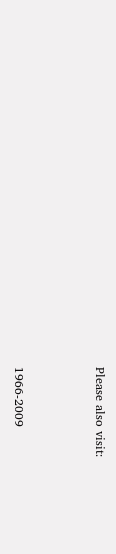Please also visit:



1966-2009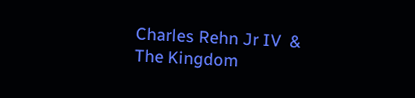Charles Rehn Jr IV  & The Kingdom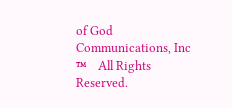of God Communications, Inc ™    All Rights Reserved.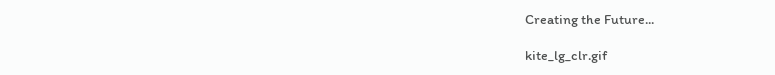Creating the Future...

kite_lg_clr.gif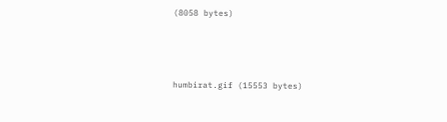(8058 bytes)



humbirat.gif (15553 bytes)